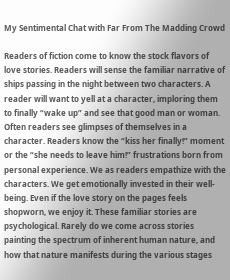My Sentimental Chat with Far From The Madding Crowd

Readers of fiction come to know the stock flavors of love stories. Readers will sense the familiar narrative of ships passing in the night between two characters. A reader will want to yell at a character, imploring them to finally “wake up” and see that good man or woman. Often readers see glimpses of themselves in a character. Readers know the “kiss her finally!” moment or the “she needs to leave him!” frustrations born from personal experience. We as readers empathize with the characters. We get emotionally invested in their well-being. Even if the love story on the pages feels shopworn, we enjoy it. These familiar stories are psychological. Rarely do we come across stories painting the spectrum of inherent human nature, and how that nature manifests during the various stages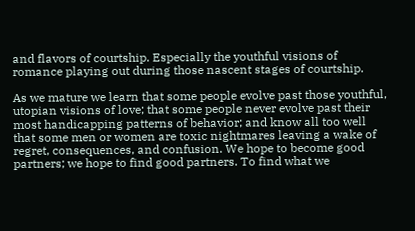and flavors of courtship. Especially the youthful visions of romance playing out during those nascent stages of courtship.

As we mature we learn that some people evolve past those youthful, utopian visions of love; that some people never evolve past their most handicapping patterns of behavior; and know all too well that some men or women are toxic nightmares leaving a wake of regret, consequences, and confusion. We hope to become good partners; we hope to find good partners. To find what we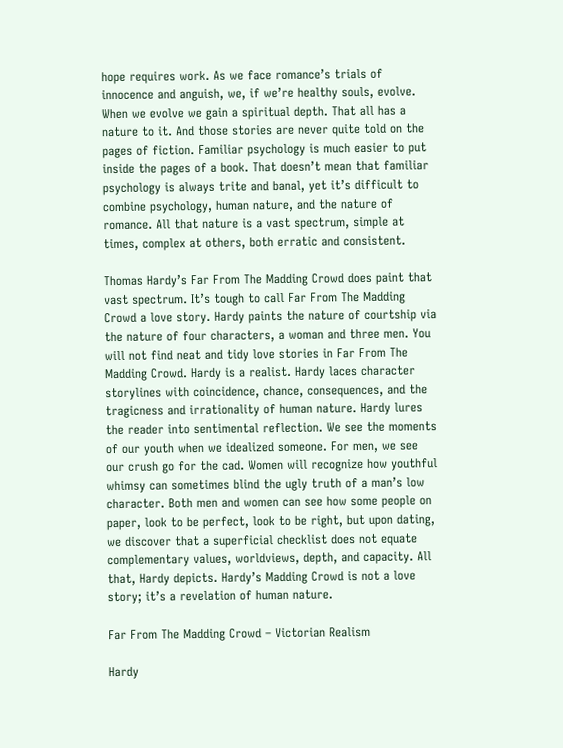hope requires work. As we face romance’s trials of innocence and anguish, we, if we’re healthy souls, evolve. When we evolve we gain a spiritual depth. That all has a nature to it. And those stories are never quite told on the pages of fiction. Familiar psychology is much easier to put inside the pages of a book. That doesn’t mean that familiar psychology is always trite and banal, yet it’s difficult to combine psychology, human nature, and the nature of romance. All that nature is a vast spectrum, simple at times, complex at others, both erratic and consistent.

Thomas Hardy’s Far From The Madding Crowd does paint that vast spectrum. It’s tough to call Far From The Madding Crowd a love story. Hardy paints the nature of courtship via the nature of four characters, a woman and three men. You will not find neat and tidy love stories in Far From The Madding Crowd. Hardy is a realist. Hardy laces character storylines with coincidence, chance, consequences, and the tragicness and irrationality of human nature. Hardy lures the reader into sentimental reflection. We see the moments of our youth when we idealized someone. For men, we see our crush go for the cad. Women will recognize how youthful whimsy can sometimes blind the ugly truth of a man’s low character. Both men and women can see how some people on paper, look to be perfect, look to be right, but upon dating, we discover that a superficial checklist does not equate complementary values, worldviews, depth, and capacity. All that, Hardy depicts. Hardy’s Madding Crowd is not a love story; it’s a revelation of human nature.

Far From The Madding Crowd – Victorian Realism

Hardy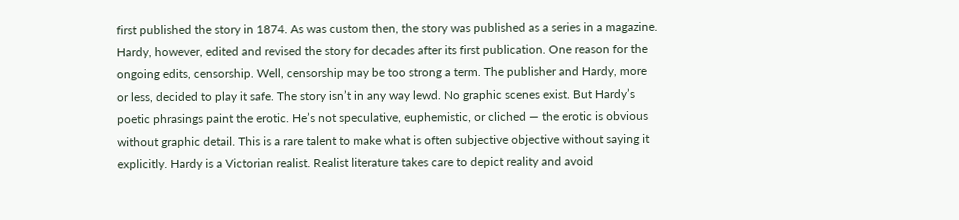first published the story in 1874. As was custom then, the story was published as a series in a magazine. Hardy, however, edited and revised the story for decades after its first publication. One reason for the ongoing edits, censorship. Well, censorship may be too strong a term. The publisher and Hardy, more or less, decided to play it safe. The story isn’t in any way lewd. No graphic scenes exist. But Hardy’s poetic phrasings paint the erotic. He’s not speculative, euphemistic, or cliched — the erotic is obvious without graphic detail. This is a rare talent to make what is often subjective objective without saying it explicitly. Hardy is a Victorian realist. Realist literature takes care to depict reality and avoid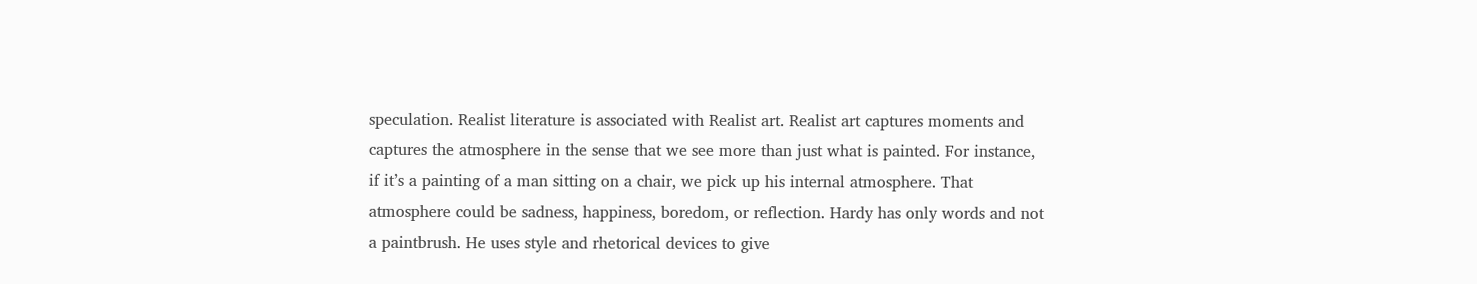speculation. Realist literature is associated with Realist art. Realist art captures moments and captures the atmosphere in the sense that we see more than just what is painted. For instance, if it’s a painting of a man sitting on a chair, we pick up his internal atmosphere. That atmosphere could be sadness, happiness, boredom, or reflection. Hardy has only words and not a paintbrush. He uses style and rhetorical devices to give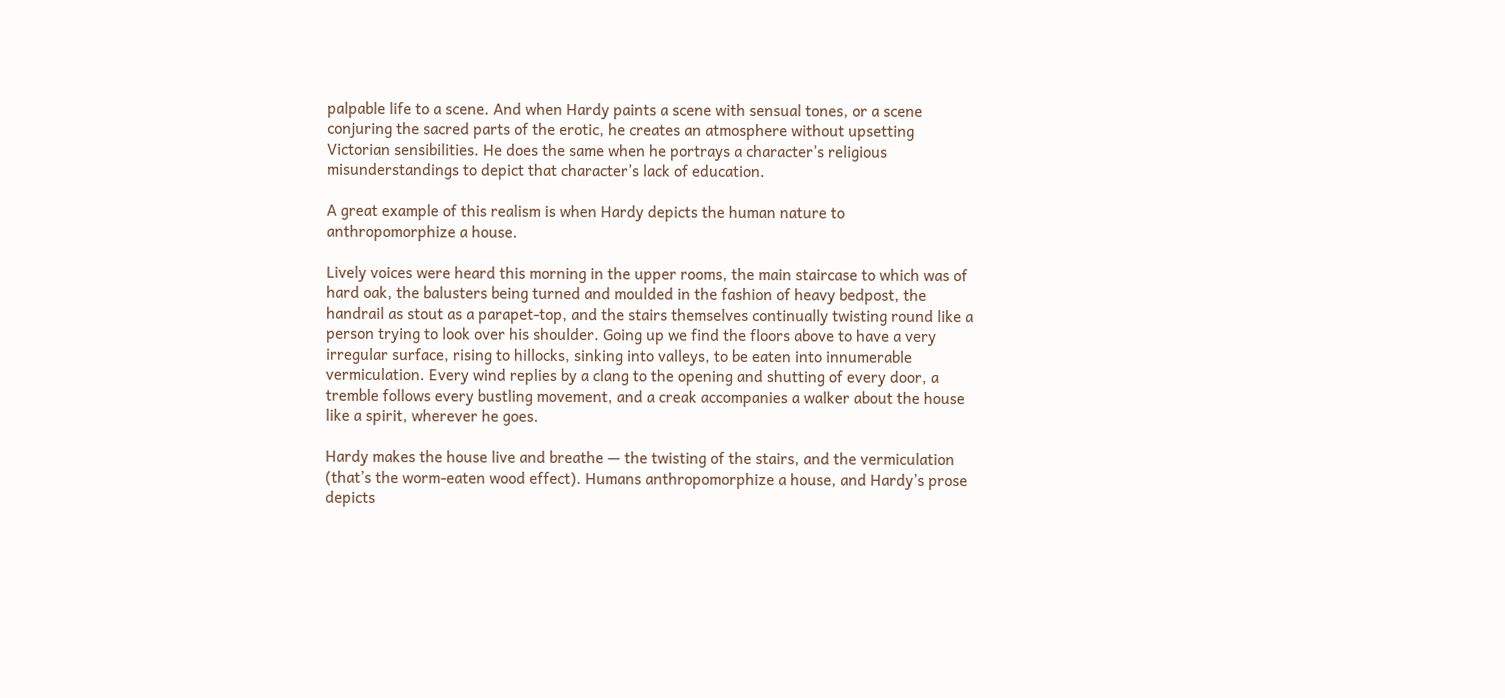palpable life to a scene. And when Hardy paints a scene with sensual tones, or a scene conjuring the sacred parts of the erotic, he creates an atmosphere without upsetting Victorian sensibilities. He does the same when he portrays a character’s religious misunderstandings to depict that character’s lack of education.

A great example of this realism is when Hardy depicts the human nature to anthropomorphize a house.

Lively voices were heard this morning in the upper rooms, the main staircase to which was of hard oak, the balusters being turned and moulded in the fashion of heavy bedpost, the handrail as stout as a parapet-top, and the stairs themselves continually twisting round like a person trying to look over his shoulder. Going up we find the floors above to have a very irregular surface, rising to hillocks, sinking into valleys, to be eaten into innumerable vermiculation. Every wind replies by a clang to the opening and shutting of every door, a tremble follows every bustling movement, and a creak accompanies a walker about the house like a spirit, wherever he goes.

Hardy makes the house live and breathe — the twisting of the stairs, and the vermiculation (that’s the worm-eaten wood effect). Humans anthropomorphize a house, and Hardy’s prose depicts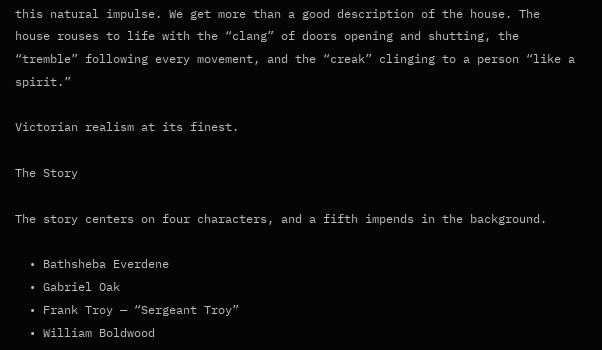this natural impulse. We get more than a good description of the house. The house rouses to life with the “clang” of doors opening and shutting, the “tremble” following every movement, and the “creak” clinging to a person “like a spirit.”

Victorian realism at its finest.

The Story

The story centers on four characters, and a fifth impends in the background.

  • Bathsheba Everdene
  • Gabriel Oak
  • Frank Troy — “Sergeant Troy”
  • William Boldwood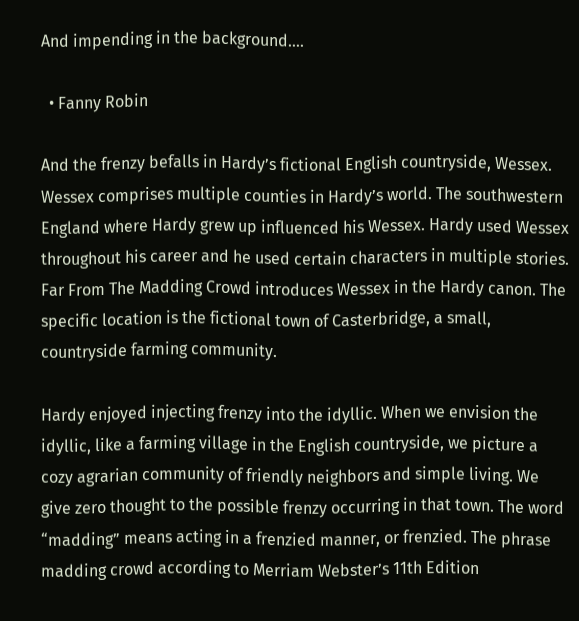And impending in the background….

  • Fanny Robin

And the frenzy befalls in Hardy’s fictional English countryside, Wessex. Wessex comprises multiple counties in Hardy’s world. The southwestern England where Hardy grew up influenced his Wessex. Hardy used Wessex throughout his career and he used certain characters in multiple stories. Far From The Madding Crowd introduces Wessex in the Hardy canon. The specific location is the fictional town of Casterbridge, a small, countryside farming community.

Hardy enjoyed injecting frenzy into the idyllic. When we envision the idyllic, like a farming village in the English countryside, we picture a cozy agrarian community of friendly neighbors and simple living. We give zero thought to the possible frenzy occurring in that town. The word “madding” means acting in a frenzied manner, or frenzied. The phrase madding crowd according to Merriam Webster’s 11th Edition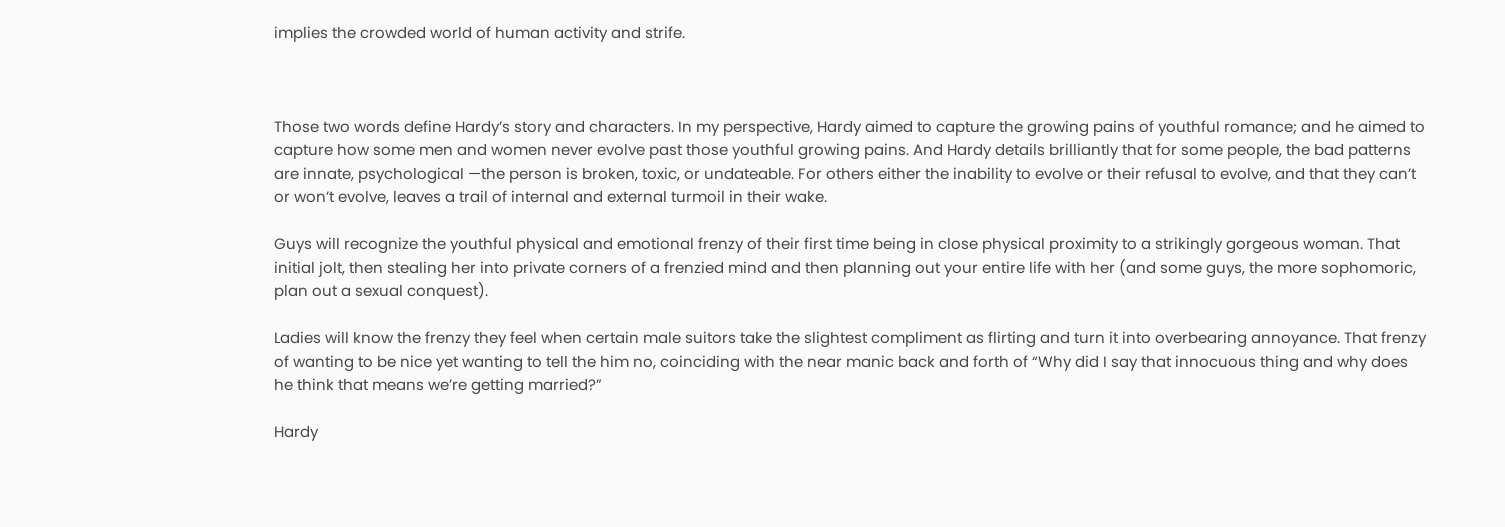implies the crowded world of human activity and strife.



Those two words define Hardy’s story and characters. In my perspective, Hardy aimed to capture the growing pains of youthful romance; and he aimed to capture how some men and women never evolve past those youthful growing pains. And Hardy details brilliantly that for some people, the bad patterns are innate, psychological —the person is broken, toxic, or undateable. For others either the inability to evolve or their refusal to evolve, and that they can’t or won’t evolve, leaves a trail of internal and external turmoil in their wake.

Guys will recognize the youthful physical and emotional frenzy of their first time being in close physical proximity to a strikingly gorgeous woman. That initial jolt, then stealing her into private corners of a frenzied mind and then planning out your entire life with her (and some guys, the more sophomoric, plan out a sexual conquest).

Ladies will know the frenzy they feel when certain male suitors take the slightest compliment as flirting and turn it into overbearing annoyance. That frenzy of wanting to be nice yet wanting to tell the him no, coinciding with the near manic back and forth of “Why did I say that innocuous thing and why does he think that means we’re getting married?”

Hardy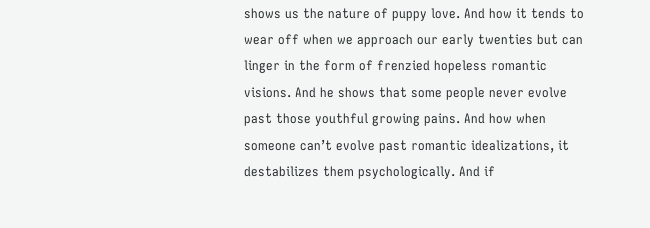shows us the nature of puppy love. And how it tends to wear off when we approach our early twenties but can linger in the form of frenzied hopeless romantic visions. And he shows that some people never evolve past those youthful growing pains. And how when someone can’t evolve past romantic idealizations, it destabilizes them psychologically. And if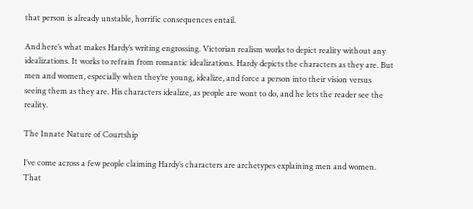that person is already unstable, horrific consequences entail.

And here’s what makes Hardy’s writing engrossing. Victorian realism works to depict reality without any idealizations. It works to refrain from romantic idealizations. Hardy depicts the characters as they are. But men and women, especially when they’re young, idealize, and force a person into their vision versus seeing them as they are. His characters idealize, as people are wont to do, and he lets the reader see the reality.

The Innate Nature of Courtship

I’ve come across a few people claiming Hardy’s characters are archetypes explaining men and women. That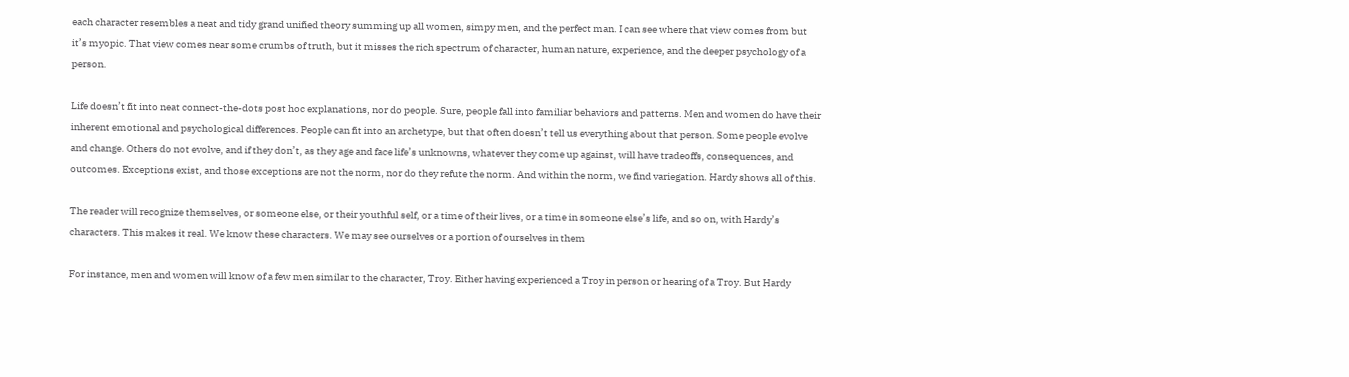each character resembles a neat and tidy grand unified theory summing up all women, simpy men, and the perfect man. I can see where that view comes from but it’s myopic. That view comes near some crumbs of truth, but it misses the rich spectrum of character, human nature, experience, and the deeper psychology of a person.

Life doesn’t fit into neat connect-the-dots post hoc explanations, nor do people. Sure, people fall into familiar behaviors and patterns. Men and women do have their inherent emotional and psychological differences. People can fit into an archetype, but that often doesn’t tell us everything about that person. Some people evolve and change. Others do not evolve, and if they don’t, as they age and face life’s unknowns, whatever they come up against, will have tradeoffs, consequences, and outcomes. Exceptions exist, and those exceptions are not the norm, nor do they refute the norm. And within the norm, we find variegation. Hardy shows all of this.

The reader will recognize themselves, or someone else, or their youthful self, or a time of their lives, or a time in someone else’s life, and so on, with Hardy’s characters. This makes it real. We know these characters. We may see ourselves or a portion of ourselves in them

For instance, men and women will know of a few men similar to the character, Troy. Either having experienced a Troy in person or hearing of a Troy. But Hardy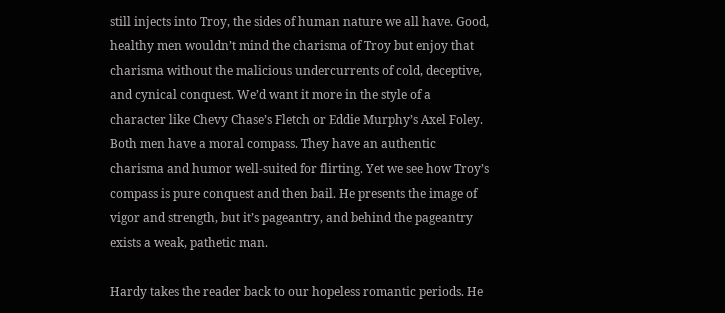still injects into Troy, the sides of human nature we all have. Good, healthy men wouldn’t mind the charisma of Troy but enjoy that charisma without the malicious undercurrents of cold, deceptive, and cynical conquest. We’d want it more in the style of a character like Chevy Chase’s Fletch or Eddie Murphy’s Axel Foley.  Both men have a moral compass. They have an authentic charisma and humor well-suited for flirting. Yet we see how Troy’s compass is pure conquest and then bail. He presents the image of vigor and strength, but it’s pageantry, and behind the pageantry exists a weak, pathetic man.

Hardy takes the reader back to our hopeless romantic periods. He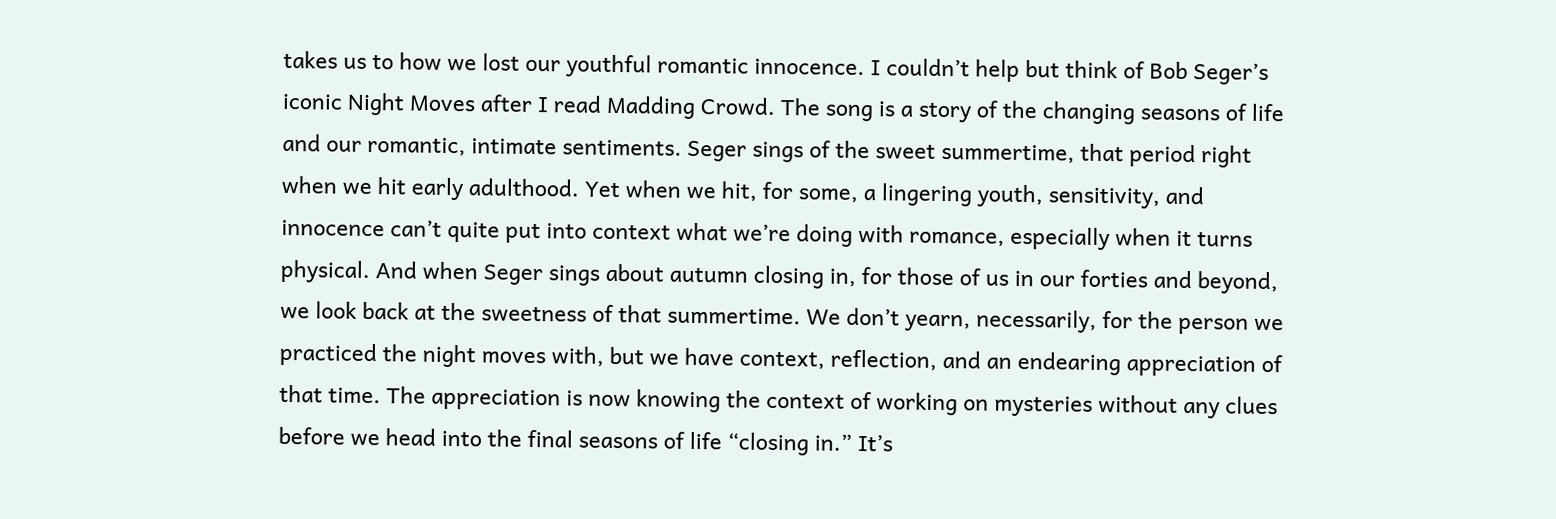takes us to how we lost our youthful romantic innocence. I couldn’t help but think of Bob Seger’s iconic Night Moves after I read Madding Crowd. The song is a story of the changing seasons of life and our romantic, intimate sentiments. Seger sings of the sweet summertime, that period right when we hit early adulthood. Yet when we hit, for some, a lingering youth, sensitivity, and innocence can’t quite put into context what we’re doing with romance, especially when it turns physical. And when Seger sings about autumn closing in, for those of us in our forties and beyond, we look back at the sweetness of that summertime. We don’t yearn, necessarily, for the person we practiced the night moves with, but we have context, reflection, and an endearing appreciation of that time. The appreciation is now knowing the context of working on mysteries without any clues before we head into the final seasons of life “closing in.” It’s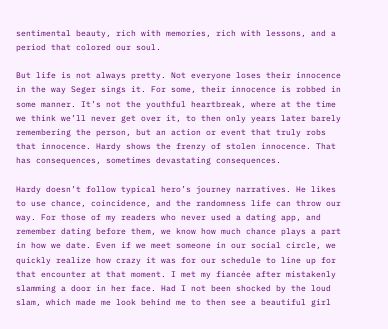sentimental beauty, rich with memories, rich with lessons, and a period that colored our soul.

But life is not always pretty. Not everyone loses their innocence in the way Seger sings it. For some, their innocence is robbed in some manner. It’s not the youthful heartbreak, where at the time we think we’ll never get over it, to then only years later barely remembering the person, but an action or event that truly robs that innocence. Hardy shows the frenzy of stolen innocence. That has consequences, sometimes devastating consequences.

Hardy doesn’t follow typical hero’s journey narratives. He likes to use chance, coincidence, and the randomness life can throw our way. For those of my readers who never used a dating app, and remember dating before them, we know how much chance plays a part in how we date. Even if we meet someone in our social circle, we quickly realize how crazy it was for our schedule to line up for that encounter at that moment. I met my fiancée after mistakenly slamming a door in her face. Had I not been shocked by the loud slam, which made me look behind me to then see a beautiful girl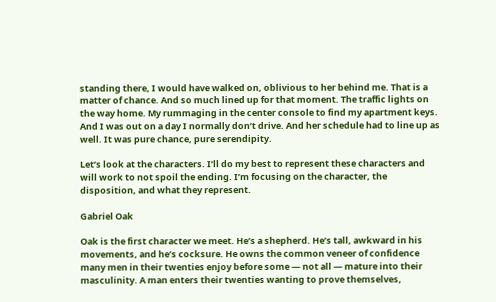standing there, I would have walked on, oblivious to her behind me. That is a matter of chance. And so much lined up for that moment. The traffic lights on the way home. My rummaging in the center console to find my apartment keys. And I was out on a day I normally don’t drive. And her schedule had to line up as well. It was pure chance, pure serendipity.

Let’s look at the characters. I’ll do my best to represent these characters and will work to not spoil the ending. I’m focusing on the character, the disposition, and what they represent.

Gabriel Oak

Oak is the first character we meet. He’s a shepherd. He’s tall, awkward in his movements, and he’s cocksure. He owns the common veneer of confidence many men in their twenties enjoy before some — not all — mature into their masculinity. A man enters their twenties wanting to prove themselves,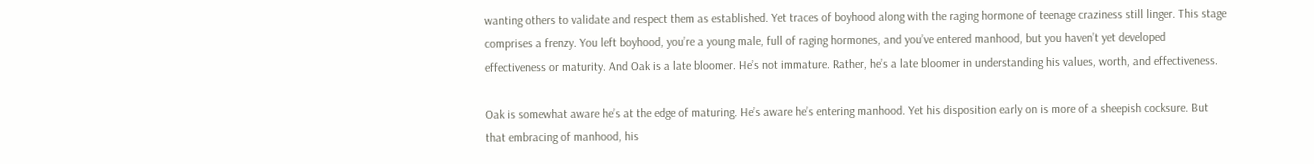wanting others to validate and respect them as established. Yet traces of boyhood along with the raging hormone of teenage craziness still linger. This stage comprises a frenzy. You left boyhood, you’re a young male, full of raging hormones, and you’ve entered manhood, but you haven’t yet developed effectiveness or maturity. And Oak is a late bloomer. He’s not immature. Rather, he’s a late bloomer in understanding his values, worth, and effectiveness.

Oak is somewhat aware he’s at the edge of maturing. He’s aware he’s entering manhood. Yet his disposition early on is more of a sheepish cocksure. But that embracing of manhood, his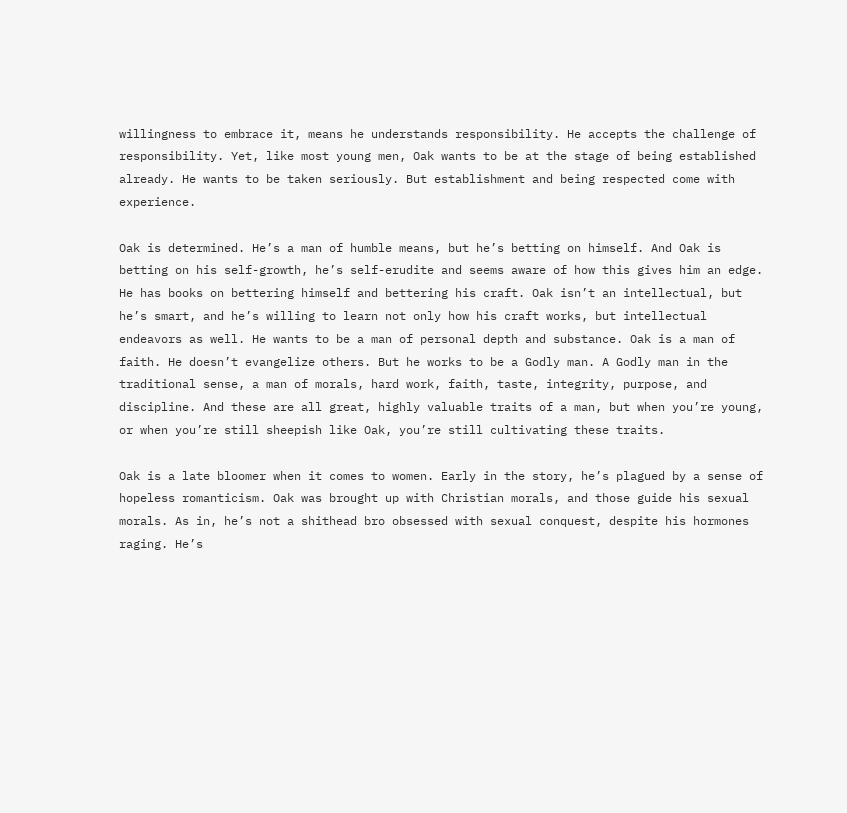willingness to embrace it, means he understands responsibility. He accepts the challenge of responsibility. Yet, like most young men, Oak wants to be at the stage of being established already. He wants to be taken seriously. But establishment and being respected come with experience.

Oak is determined. He’s a man of humble means, but he’s betting on himself. And Oak is betting on his self-growth, he’s self-erudite and seems aware of how this gives him an edge. He has books on bettering himself and bettering his craft. Oak isn’t an intellectual, but he’s smart, and he’s willing to learn not only how his craft works, but intellectual endeavors as well. He wants to be a man of personal depth and substance. Oak is a man of faith. He doesn’t evangelize others. But he works to be a Godly man. A Godly man in the traditional sense, a man of morals, hard work, faith, taste, integrity, purpose, and discipline. And these are all great, highly valuable traits of a man, but when you’re young, or when you’re still sheepish like Oak, you’re still cultivating these traits.

Oak is a late bloomer when it comes to women. Early in the story, he’s plagued by a sense of hopeless romanticism. Oak was brought up with Christian morals, and those guide his sexual morals. As in, he’s not a shithead bro obsessed with sexual conquest, despite his hormones raging. He’s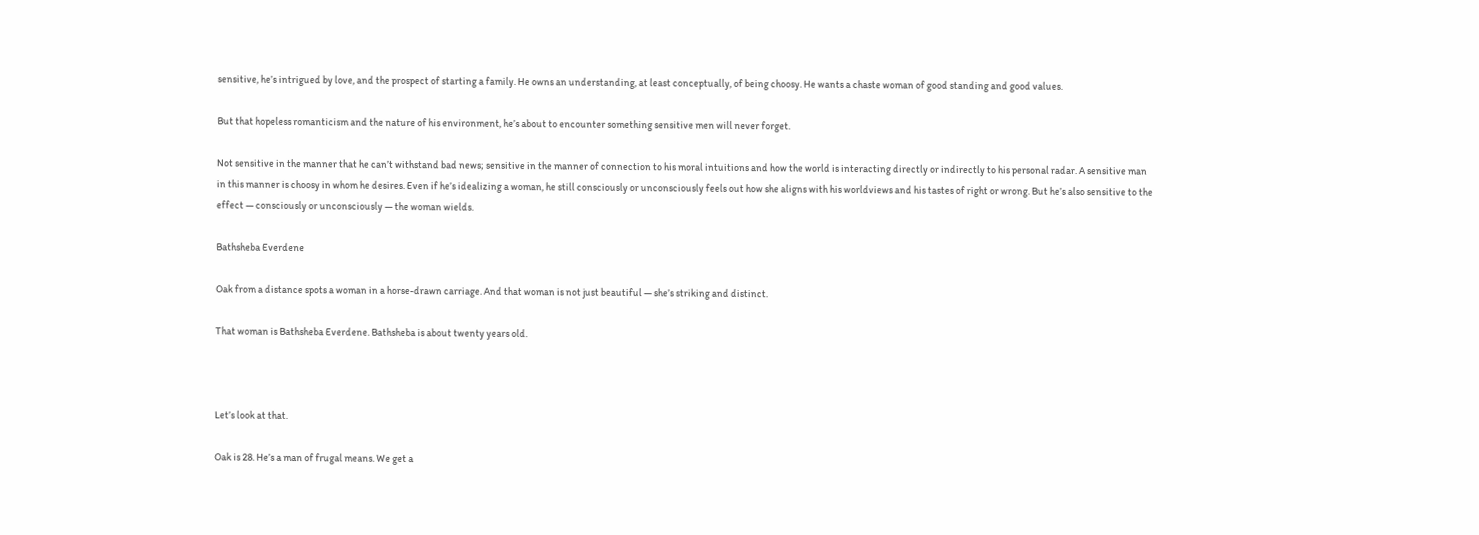sensitive, he’s intrigued by love, and the prospect of starting a family. He owns an understanding, at least conceptually, of being choosy. He wants a chaste woman of good standing and good values.

But that hopeless romanticism and the nature of his environment, he’s about to encounter something sensitive men will never forget.

Not sensitive in the manner that he can’t withstand bad news; sensitive in the manner of connection to his moral intuitions and how the world is interacting directly or indirectly to his personal radar. A sensitive man in this manner is choosy in whom he desires. Even if he’s idealizing a woman, he still consciously or unconsciously feels out how she aligns with his worldviews and his tastes of right or wrong. But he’s also sensitive to the effect — consciously or unconsciously — the woman wields.

Bathsheba Everdene

Oak from a distance spots a woman in a horse-drawn carriage. And that woman is not just beautiful — she’s striking and distinct.

That woman is Bathsheba Everdene. Bathsheba is about twenty years old.



Let’s look at that.

Oak is 28. He’s a man of frugal means. We get a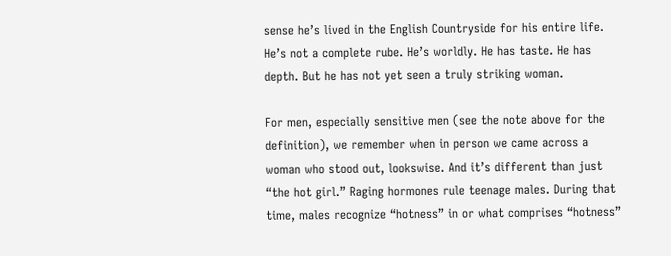sense he’s lived in the English Countryside for his entire life. He’s not a complete rube. He’s worldly. He has taste. He has depth. But he has not yet seen a truly striking woman.

For men, especially sensitive men (see the note above for the definition), we remember when in person we came across a woman who stood out, lookswise. And it’s different than just “the hot girl.” Raging hormones rule teenage males. During that time, males recognize “hotness” in or what comprises “hotness”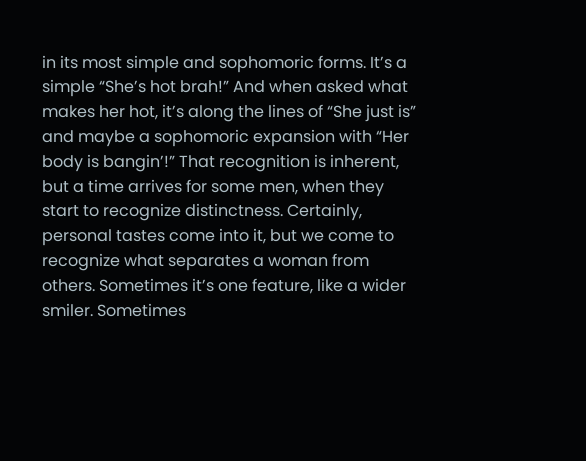in its most simple and sophomoric forms. It’s a simple “She’s hot brah!” And when asked what makes her hot, it’s along the lines of “She just is” and maybe a sophomoric expansion with “Her body is bangin’!” That recognition is inherent, but a time arrives for some men, when they start to recognize distinctness. Certainly, personal tastes come into it, but we come to recognize what separates a woman from others. Sometimes it’s one feature, like a wider smiler. Sometimes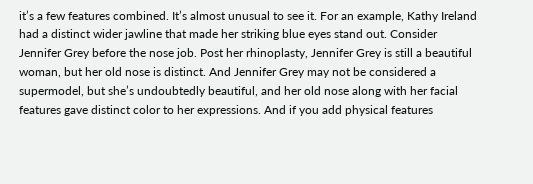it’s a few features combined. It’s almost unusual to see it. For an example, Kathy Ireland had a distinct wider jawline that made her striking blue eyes stand out. Consider Jennifer Grey before the nose job. Post her rhinoplasty, Jennifer Grey is still a beautiful woman, but her old nose is distinct. And Jennifer Grey may not be considered a supermodel, but she’s undoubtedly beautiful, and her old nose along with her facial features gave distinct color to her expressions. And if you add physical features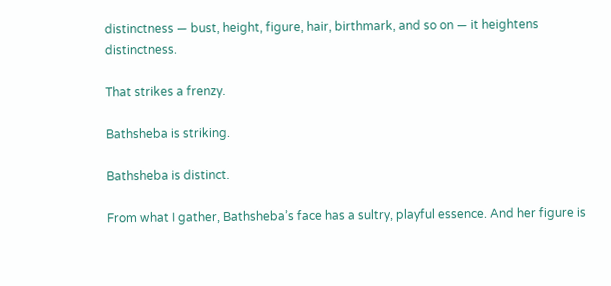distinctness — bust, height, figure, hair, birthmark, and so on — it heightens distinctness.

That strikes a frenzy.

Bathsheba is striking.

Bathsheba is distinct.

From what I gather, Bathsheba’s face has a sultry, playful essence. And her figure is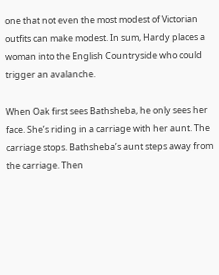one that not even the most modest of Victorian outfits can make modest. In sum, Hardy places a woman into the English Countryside who could trigger an avalanche.

When Oak first sees Bathsheba, he only sees her face. She’s riding in a carriage with her aunt. The carriage stops. Bathsheba’s aunt steps away from the carriage. Then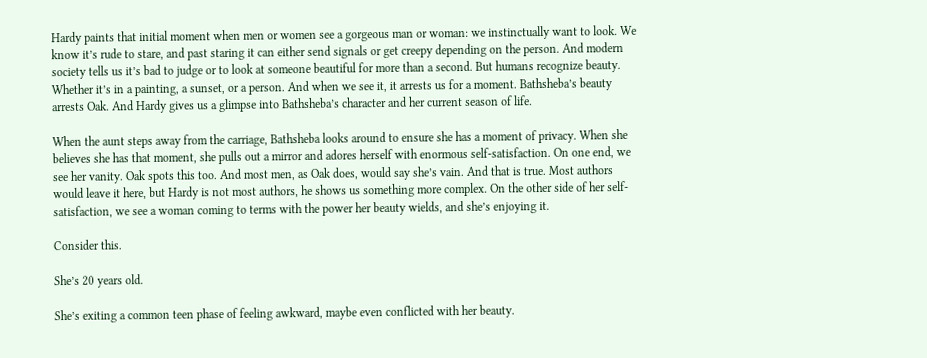Hardy paints that initial moment when men or women see a gorgeous man or woman: we instinctually want to look. We know it’s rude to stare, and past staring it can either send signals or get creepy depending on the person. And modern society tells us it’s bad to judge or to look at someone beautiful for more than a second. But humans recognize beauty. Whether it’s in a painting, a sunset, or a person. And when we see it, it arrests us for a moment. Bathsheba’s beauty arrests Oak. And Hardy gives us a glimpse into Bathsheba’s character and her current season of life.

When the aunt steps away from the carriage, Bathsheba looks around to ensure she has a moment of privacy. When she believes she has that moment, she pulls out a mirror and adores herself with enormous self-satisfaction. On one end, we see her vanity. Oak spots this too. And most men, as Oak does, would say she’s vain. And that is true. Most authors would leave it here, but Hardy is not most authors, he shows us something more complex. On the other side of her self-satisfaction, we see a woman coming to terms with the power her beauty wields, and she’s enjoying it.

Consider this.

She’s 20 years old.

She’s exiting a common teen phase of feeling awkward, maybe even conflicted with her beauty.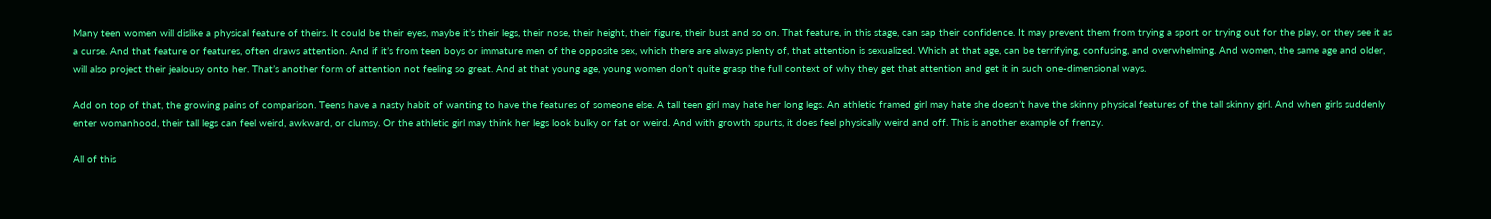Many teen women will dislike a physical feature of theirs. It could be their eyes, maybe it’s their legs, their nose, their height, their figure, their bust and so on. That feature, in this stage, can sap their confidence. It may prevent them from trying a sport or trying out for the play, or they see it as a curse. And that feature or features, often draws attention. And if it’s from teen boys or immature men of the opposite sex, which there are always plenty of, that attention is sexualized. Which at that age, can be terrifying, confusing, and overwhelming. And women, the same age and older, will also project their jealousy onto her. That’s another form of attention not feeling so great. And at that young age, young women don’t quite grasp the full context of why they get that attention and get it in such one-dimensional ways.

Add on top of that, the growing pains of comparison. Teens have a nasty habit of wanting to have the features of someone else. A tall teen girl may hate her long legs. An athletic framed girl may hate she doesn’t have the skinny physical features of the tall skinny girl. And when girls suddenly enter womanhood, their tall legs can feel weird, awkward, or clumsy. Or the athletic girl may think her legs look bulky or fat or weird. And with growth spurts, it does feel physically weird and off. This is another example of frenzy.

All of this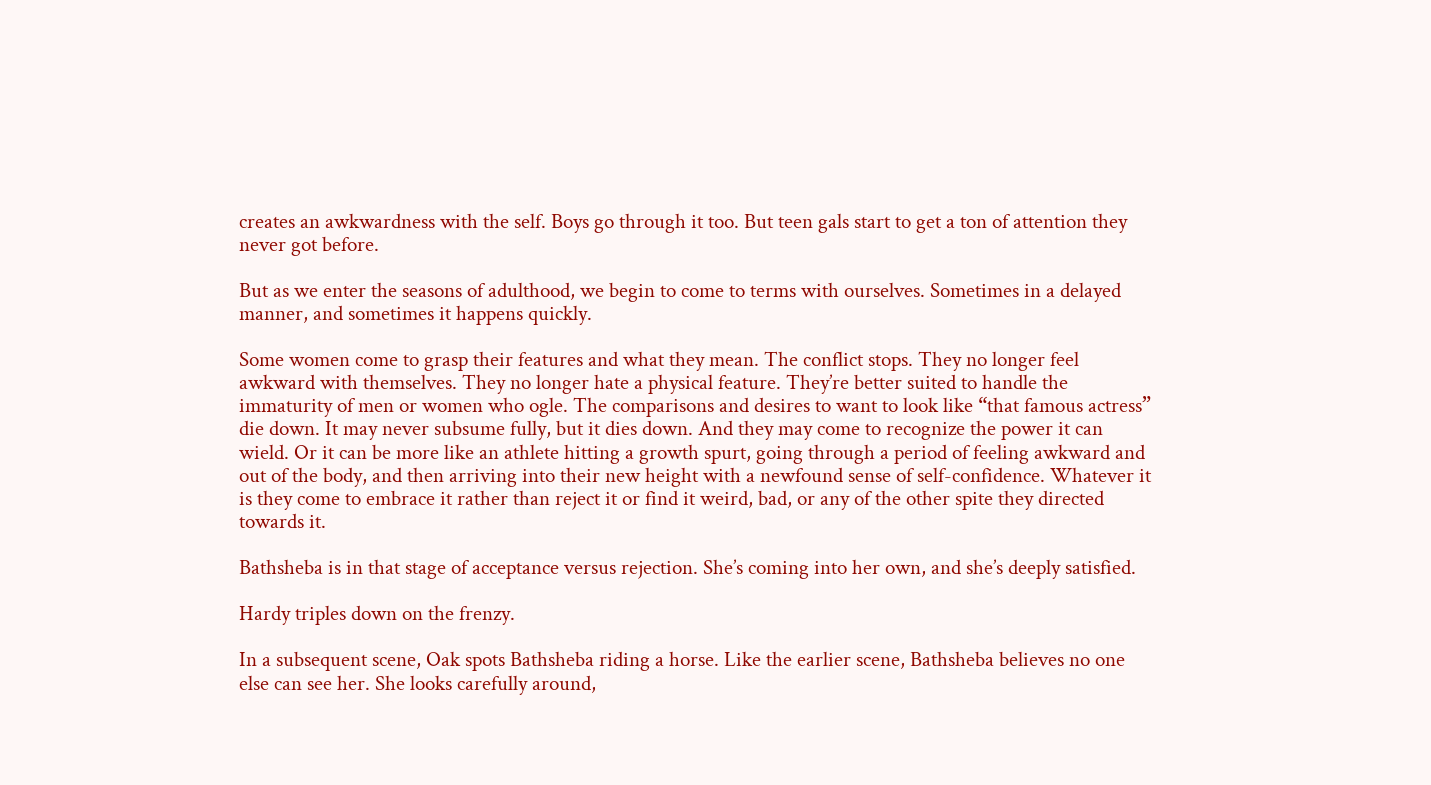creates an awkwardness with the self. Boys go through it too. But teen gals start to get a ton of attention they never got before.

But as we enter the seasons of adulthood, we begin to come to terms with ourselves. Sometimes in a delayed manner, and sometimes it happens quickly.

Some women come to grasp their features and what they mean. The conflict stops. They no longer feel awkward with themselves. They no longer hate a physical feature. They’re better suited to handle the immaturity of men or women who ogle. The comparisons and desires to want to look like “that famous actress” die down. It may never subsume fully, but it dies down. And they may come to recognize the power it can wield. Or it can be more like an athlete hitting a growth spurt, going through a period of feeling awkward and out of the body, and then arriving into their new height with a newfound sense of self-confidence. Whatever it is they come to embrace it rather than reject it or find it weird, bad, or any of the other spite they directed towards it.

Bathsheba is in that stage of acceptance versus rejection. She’s coming into her own, and she’s deeply satisfied.

Hardy triples down on the frenzy.

In a subsequent scene, Oak spots Bathsheba riding a horse. Like the earlier scene, Bathsheba believes no one else can see her. She looks carefully around,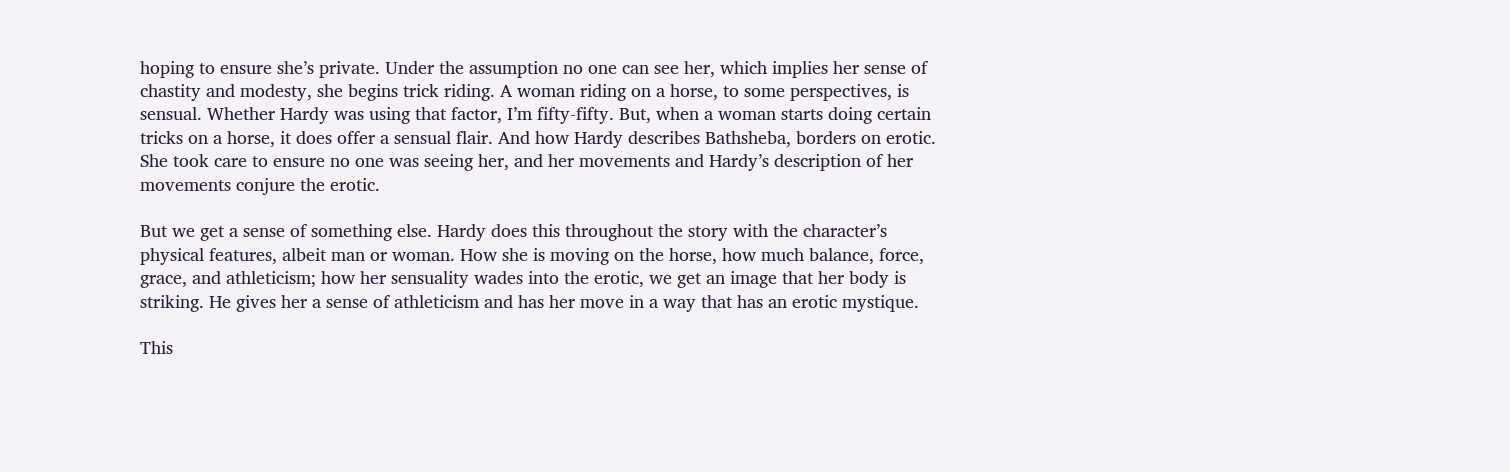hoping to ensure she’s private. Under the assumption no one can see her, which implies her sense of chastity and modesty, she begins trick riding. A woman riding on a horse, to some perspectives, is sensual. Whether Hardy was using that factor, I’m fifty-fifty. But, when a woman starts doing certain tricks on a horse, it does offer a sensual flair. And how Hardy describes Bathsheba, borders on erotic. She took care to ensure no one was seeing her, and her movements and Hardy’s description of her movements conjure the erotic.

But we get a sense of something else. Hardy does this throughout the story with the character’s physical features, albeit man or woman. How she is moving on the horse, how much balance, force, grace, and athleticism; how her sensuality wades into the erotic, we get an image that her body is striking. He gives her a sense of athleticism and has her move in a way that has an erotic mystique.

This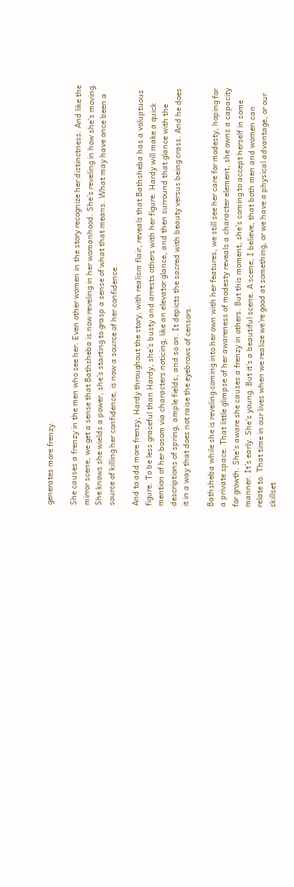generates more frenzy.

She causes a frenzy in the men who see her. Even other women in the story recognize her distinctness. And like the mirror scene, we get a sense that Bathsheba is now reveling in her womanhood. She’s reveling in how she’s moving. She knows she wields a power, she’s starting to grasp a sense of what that means. What may have once been a source of killing her confidence, is now a source of her confidence.

And to add more frenzy, Hardy throughout the story, with realism flair, reveals that Bathsheba has a voluptuous figure. To be less graceful than Hardy, she’s busty and arrests others with her figure. Hardy will make a quick mention of her bosom via characters noticing, like an elevator glance, and then surround that glance with the descriptions of spring, ample fields, and so on. It depicts the sacred with beauty versus being crass. And he does it in a way that does not raise the eyebrows of censors.

Bathsheba while she is reveling coming into her own with her features, we still see her care for modesty, hoping for a private space. That little glimpse of her awareness of modesty reveals a character element, she owns a capacity for growth. She’s aware she causes a frenzy in others. But this moment, she’s coming to accept herself in some manner. It’s early. She’s young. But it’s a beautiful scene. A scene, I believe, that both men and women can relate to. That time in our lives when we realize we’re good at something, or we have a physical advantage, or our skillset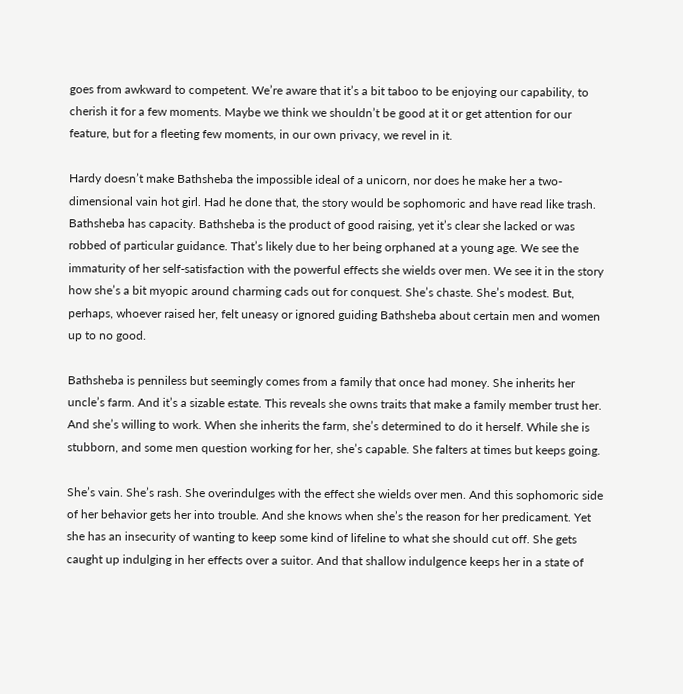goes from awkward to competent. We’re aware that it’s a bit taboo to be enjoying our capability, to cherish it for a few moments. Maybe we think we shouldn’t be good at it or get attention for our feature, but for a fleeting few moments, in our own privacy, we revel in it.

Hardy doesn’t make Bathsheba the impossible ideal of a unicorn, nor does he make her a two-dimensional vain hot girl. Had he done that, the story would be sophomoric and have read like trash. Bathsheba has capacity. Bathsheba is the product of good raising, yet it’s clear she lacked or was robbed of particular guidance. That’s likely due to her being orphaned at a young age. We see the immaturity of her self-satisfaction with the powerful effects she wields over men. We see it in the story how she’s a bit myopic around charming cads out for conquest. She’s chaste. She’s modest. But, perhaps, whoever raised her, felt uneasy or ignored guiding Bathsheba about certain men and women up to no good.

Bathsheba is penniless but seemingly comes from a family that once had money. She inherits her uncle’s farm. And it’s a sizable estate. This reveals she owns traits that make a family member trust her. And she’s willing to work. When she inherits the farm, she’s determined to do it herself. While she is stubborn, and some men question working for her, she’s capable. She falters at times but keeps going.

She’s vain. She’s rash. She overindulges with the effect she wields over men. And this sophomoric side of her behavior gets her into trouble. And she knows when she’s the reason for her predicament. Yet she has an insecurity of wanting to keep some kind of lifeline to what she should cut off. She gets caught up indulging in her effects over a suitor. And that shallow indulgence keeps her in a state of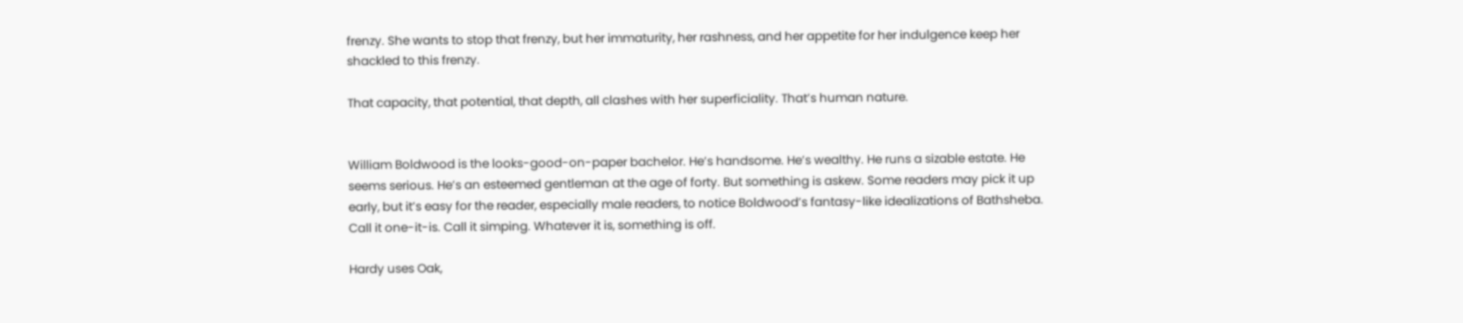frenzy. She wants to stop that frenzy, but her immaturity, her rashness, and her appetite for her indulgence keep her shackled to this frenzy.

That capacity, that potential, that depth, all clashes with her superficiality. That’s human nature.


William Boldwood is the looks-good-on-paper bachelor. He’s handsome. He’s wealthy. He runs a sizable estate. He seems serious. He’s an esteemed gentleman at the age of forty. But something is askew. Some readers may pick it up early, but it’s easy for the reader, especially male readers, to notice Boldwood’s fantasy-like idealizations of Bathsheba. Call it one-it-is. Call it simping. Whatever it is, something is off.

Hardy uses Oak,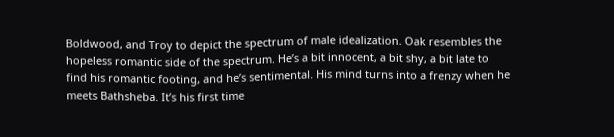Boldwood, and Troy to depict the spectrum of male idealization. Oak resembles the hopeless romantic side of the spectrum. He’s a bit innocent, a bit shy, a bit late to find his romantic footing, and he’s sentimental. His mind turns into a frenzy when he meets Bathsheba. It’s his first time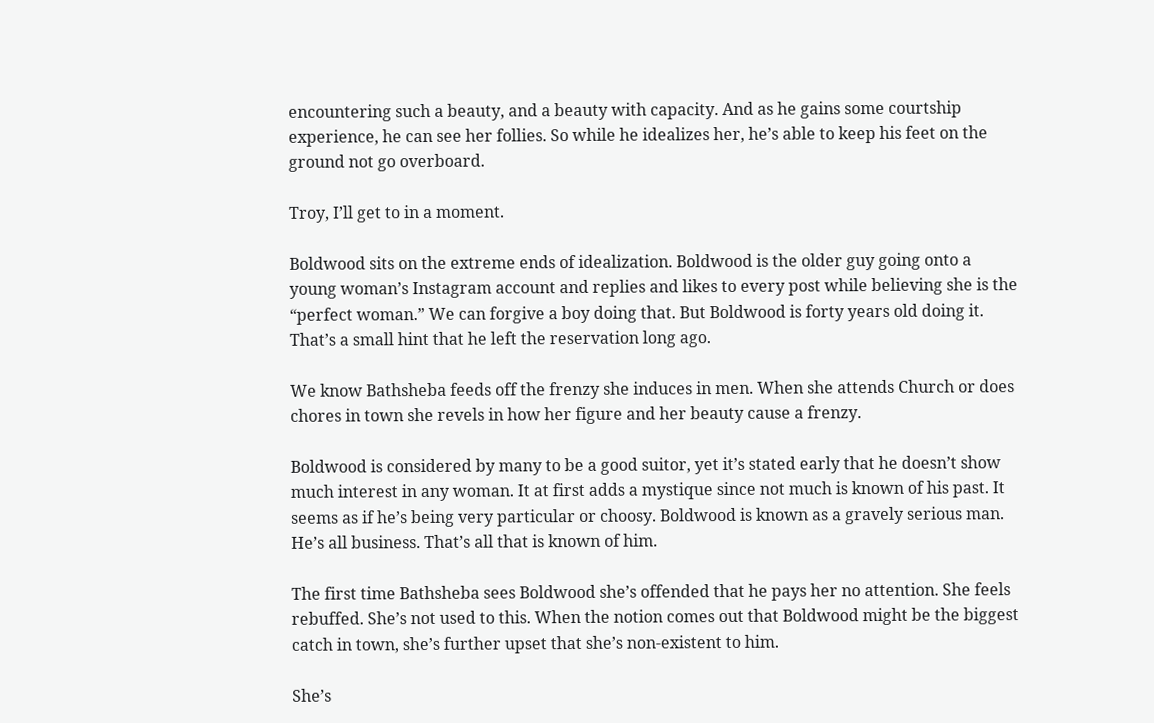encountering such a beauty, and a beauty with capacity. And as he gains some courtship experience, he can see her follies. So while he idealizes her, he’s able to keep his feet on the ground not go overboard.

Troy, I’ll get to in a moment.

Boldwood sits on the extreme ends of idealization. Boldwood is the older guy going onto a young woman’s Instagram account and replies and likes to every post while believing she is the “perfect woman.” We can forgive a boy doing that. But Boldwood is forty years old doing it. That’s a small hint that he left the reservation long ago.

We know Bathsheba feeds off the frenzy she induces in men. When she attends Church or does chores in town she revels in how her figure and her beauty cause a frenzy.

Boldwood is considered by many to be a good suitor, yet it’s stated early that he doesn’t show much interest in any woman. It at first adds a mystique since not much is known of his past. It seems as if he’s being very particular or choosy. Boldwood is known as a gravely serious man. He’s all business. That’s all that is known of him.

The first time Bathsheba sees Boldwood she’s offended that he pays her no attention. She feels rebuffed. She’s not used to this. When the notion comes out that Boldwood might be the biggest catch in town, she’s further upset that she’s non-existent to him.

She’s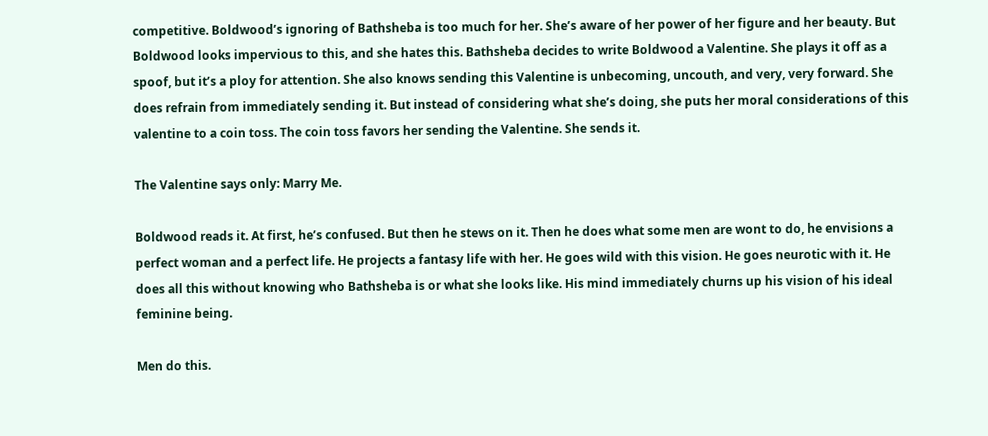competitive. Boldwood’s ignoring of Bathsheba is too much for her. She’s aware of her power of her figure and her beauty. But Boldwood looks impervious to this, and she hates this. Bathsheba decides to write Boldwood a Valentine. She plays it off as a spoof, but it’s a ploy for attention. She also knows sending this Valentine is unbecoming, uncouth, and very, very forward. She does refrain from immediately sending it. But instead of considering what she’s doing, she puts her moral considerations of this valentine to a coin toss. The coin toss favors her sending the Valentine. She sends it.

The Valentine says only: Marry Me.

Boldwood reads it. At first, he’s confused. But then he stews on it. Then he does what some men are wont to do, he envisions a perfect woman and a perfect life. He projects a fantasy life with her. He goes wild with this vision. He goes neurotic with it. He does all this without knowing who Bathsheba is or what she looks like. His mind immediately churns up his vision of his ideal feminine being.

Men do this.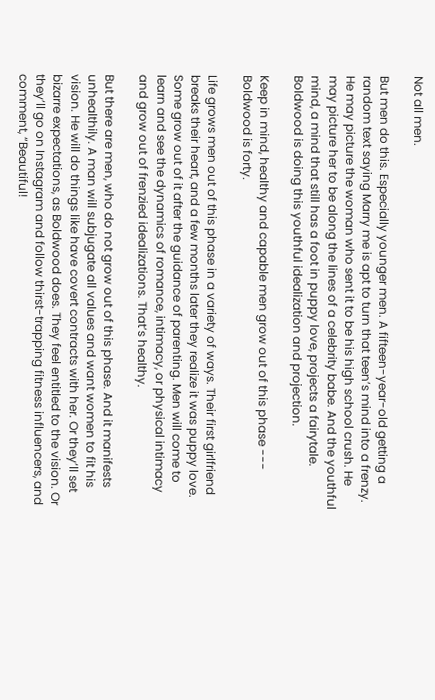Not all men.

But men do this. Especially younger men. A fifteen-year-old getting a random text saying Marry me is apt to turn that teen’s mind into a frenzy. He may picture the woman who sent it to be his high school crush. He may picture her to be along the lines of a celebrity babe. And the youthful mind, a mind that still has a foot in puppy love, projects a fairytale. Boldwood is doing this youthful idealization and projection.

Keep in mind, healthy and capable men grow out of this phase --- Boldwood is forty.

Life grows men out of this phase in a variety of ways. Their first girlfriend breaks their heart, and a few months later they realize it was puppy love. Some grow out of it after the guidance of parenting. Men will come to learn and see the dynamics of romance, intimacy, or physical intimacy and grow out of frenzied idealizations. That’s healthy.

But there are men, who do not grow out of this phase. And it manifests unhealthily. A man will subjugate all values and want women to fit his vision. He will do things like have covert contracts with her. Or they’ll set bizarre expectations, as Boldwood does. They feel entitled to the vision. Or they’ll go on Instagram and follow thirst-trapping fitness influencers, and comment, “Beautiful!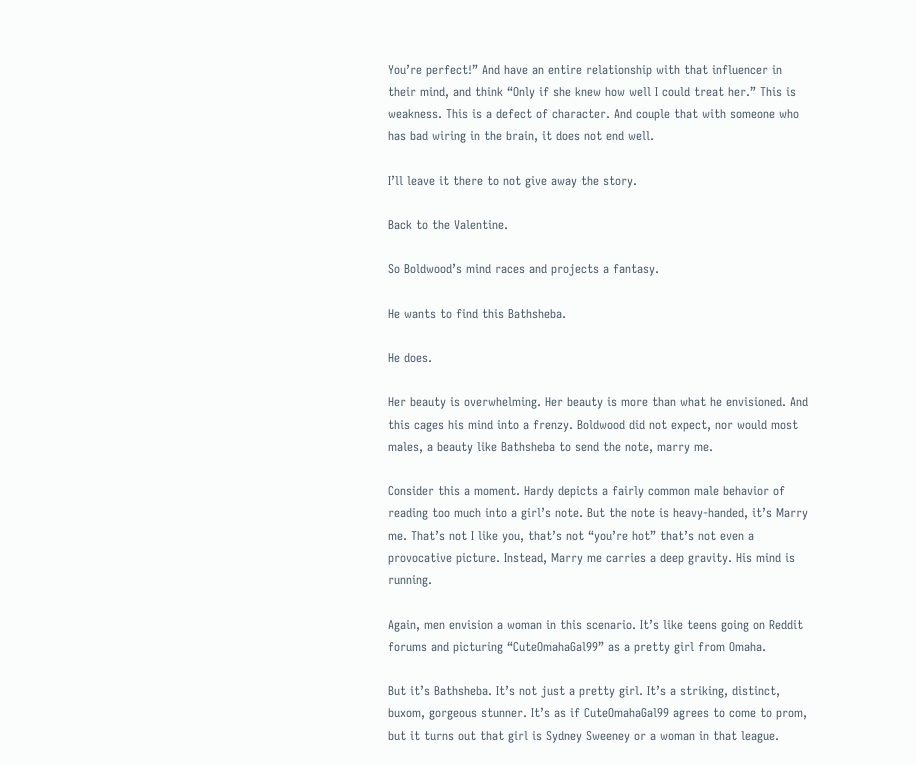You’re perfect!” And have an entire relationship with that influencer in their mind, and think “Only if she knew how well I could treat her.” This is weakness. This is a defect of character. And couple that with someone who has bad wiring in the brain, it does not end well.

I’ll leave it there to not give away the story.

Back to the Valentine.

So Boldwood’s mind races and projects a fantasy.

He wants to find this Bathsheba.

He does.

Her beauty is overwhelming. Her beauty is more than what he envisioned. And this cages his mind into a frenzy. Boldwood did not expect, nor would most males, a beauty like Bathsheba to send the note, marry me.

Consider this a moment. Hardy depicts a fairly common male behavior of reading too much into a girl’s note. But the note is heavy-handed, it’s Marry me. That’s not I like you, that’s not “you’re hot” that’s not even a provocative picture. Instead, Marry me carries a deep gravity. His mind is running.

Again, men envision a woman in this scenario. It’s like teens going on Reddit forums and picturing “CuteOmahaGal99” as a pretty girl from Omaha.

But it’s Bathsheba. It’s not just a pretty girl. It’s a striking, distinct, buxom, gorgeous stunner. It’s as if CuteOmahaGal99 agrees to come to prom, but it turns out that girl is Sydney Sweeney or a woman in that league.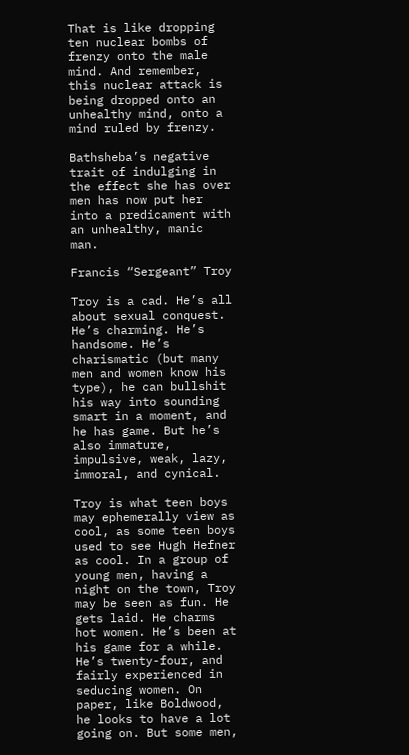That is like dropping ten nuclear bombs of frenzy onto the male mind. And remember, this nuclear attack is being dropped onto an unhealthy mind, onto a mind ruled by frenzy.

Bathsheba’s negative trait of indulging in the effect she has over men has now put her into a predicament with an unhealthy, manic man.

Francis “Sergeant” Troy

Troy is a cad. He’s all about sexual conquest. He’s charming. He’s handsome. He’s charismatic (but many men and women know his type), he can bullshit his way into sounding smart in a moment, and he has game. But he’s also immature, impulsive, weak, lazy, immoral, and cynical.

Troy is what teen boys may ephemerally view as cool, as some teen boys used to see Hugh Hefner as cool. In a group of young men, having a night on the town, Troy may be seen as fun. He gets laid. He charms hot women. He’s been at his game for a while. He’s twenty-four, and fairly experienced in seducing women. On paper, like Boldwood, he looks to have a lot going on. But some men,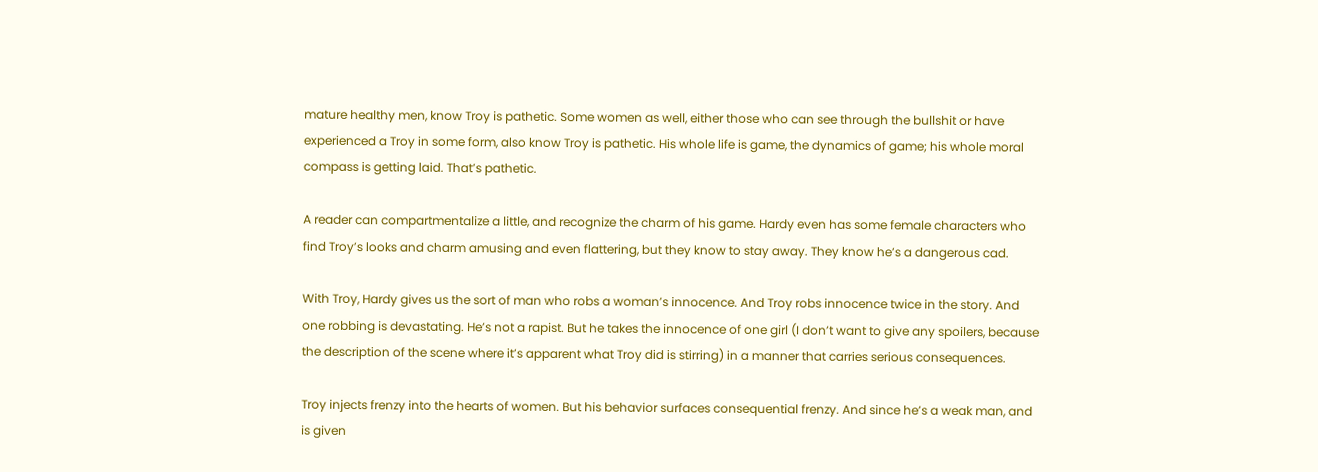mature healthy men, know Troy is pathetic. Some women as well, either those who can see through the bullshit or have experienced a Troy in some form, also know Troy is pathetic. His whole life is game, the dynamics of game; his whole moral compass is getting laid. That’s pathetic.

A reader can compartmentalize a little, and recognize the charm of his game. Hardy even has some female characters who find Troy’s looks and charm amusing and even flattering, but they know to stay away. They know he’s a dangerous cad.

With Troy, Hardy gives us the sort of man who robs a woman’s innocence. And Troy robs innocence twice in the story. And one robbing is devastating. He’s not a rapist. But he takes the innocence of one girl (I don’t want to give any spoilers, because the description of the scene where it’s apparent what Troy did is stirring) in a manner that carries serious consequences.

Troy injects frenzy into the hearts of women. But his behavior surfaces consequential frenzy. And since he’s a weak man, and is given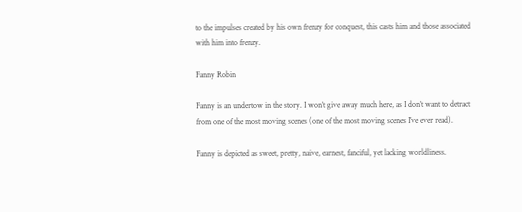to the impulses created by his own frenzy for conquest, this casts him and those associated with him into frenzy.

Fanny Robin

Fanny is an undertow in the story. I won’t give away much here, as I don’t want to detract from one of the most moving scenes (one of the most moving scenes I’ve ever read).

Fanny is depicted as sweet, pretty, naive, earnest, fanciful, yet lacking worldliness.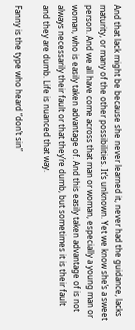And that lack might be because she never learned it, never had the guidance, lacks maturity, or many of the other possibilities. It’s unknown. Yet we know she’s a sweet person. And we all have come across that man or woman, especially a young man or woman, who is easily taken advantage of. And this easily taken advantage of is not always necessarily their fault or that they’re dumb, but sometimes it is their fault and they are dumb. Life is nuanced that way.

Fanny is the type who heard “don’t sin”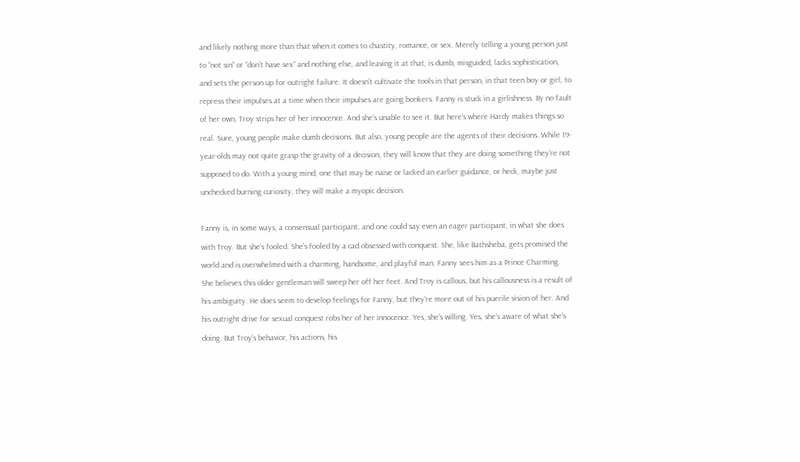and likely nothing more than that when it comes to chastity, romance, or sex. Merely telling a young person just to “not sin” or “don’t have sex” and nothing else, and leaving it at that, is dumb, misguided, lacks sophistication, and sets the person up for outright failure. It doesn’t cultivate the tools in that person, in that teen boy or girl, to repress their impulses at a time when their impulses are going bonkers. Fanny is stuck in a girlishness. By no fault of her own, Troy strips her of her innocence. And she’s unable to see it. But here’s where Hardy makes things so real. Sure, young people make dumb decisions. But also, young people are the agents of their decisions. While 19-year-olds may not quite grasp the gravity of a decision, they will know that they are doing something they’re not supposed to do. With a young mind, one that may be naive or lacked an earlier guidance, or heck, maybe just unchecked burning curiosity, they will make a myopic decision.

Fanny is, in some ways, a consensual participant, and one could say even an eager participant, in what she does with Troy. But she’s fooled. She’s fooled by a cad obsessed with conquest. She, like Bathsheba, gets promised the world and is overwhelmed with a charming, handsome, and playful man. Fanny sees him as a Prince Charming. She believes this older gentleman will sweep her off her feet. And Troy is callous, but his callousness is a result of his ambiguity. He does seem to develop feelings for Fanny, but they’re more out of his puerile vision of her. And his outright drive for sexual conquest robs her of her innocence. Yes, she’s willing. Yes, she’s aware of what she’s doing. But Troy’s behavior, his actions, his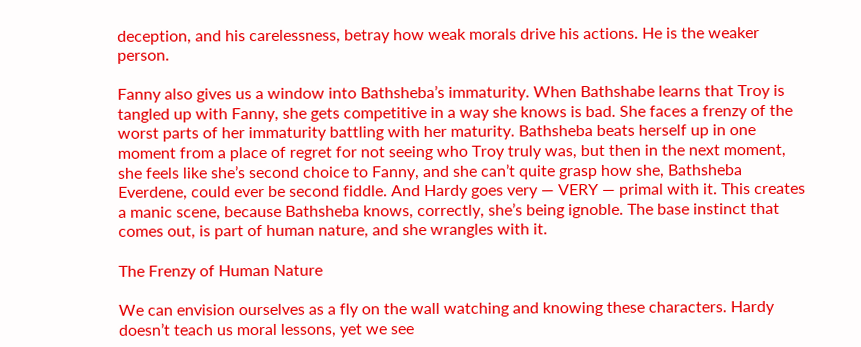deception, and his carelessness, betray how weak morals drive his actions. He is the weaker person.

Fanny also gives us a window into Bathsheba’s immaturity. When Bathshabe learns that Troy is tangled up with Fanny, she gets competitive in a way she knows is bad. She faces a frenzy of the worst parts of her immaturity battling with her maturity. Bathsheba beats herself up in one moment from a place of regret for not seeing who Troy truly was, but then in the next moment, she feels like she’s second choice to Fanny, and she can’t quite grasp how she, Bathsheba Everdene, could ever be second fiddle. And Hardy goes very — VERY — primal with it. This creates a manic scene, because Bathsheba knows, correctly, she’s being ignoble. The base instinct that comes out, is part of human nature, and she wrangles with it.

The Frenzy of Human Nature

We can envision ourselves as a fly on the wall watching and knowing these characters. Hardy doesn’t teach us moral lessons, yet we see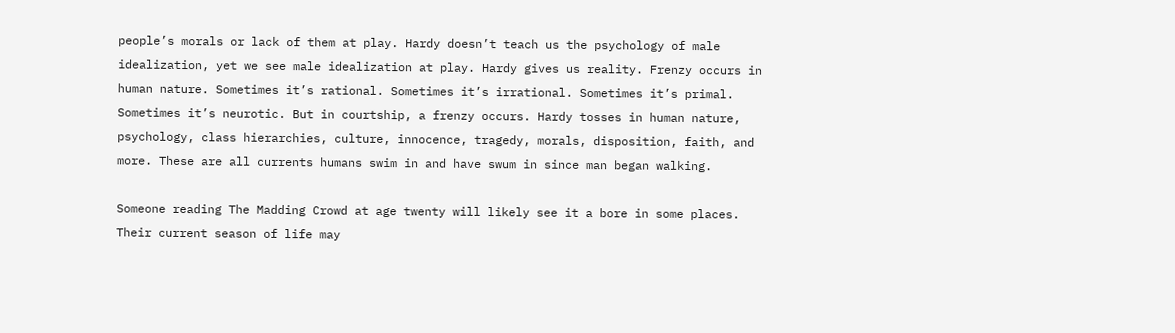people’s morals or lack of them at play. Hardy doesn’t teach us the psychology of male idealization, yet we see male idealization at play. Hardy gives us reality. Frenzy occurs in human nature. Sometimes it’s rational. Sometimes it’s irrational. Sometimes it’s primal. Sometimes it’s neurotic. But in courtship, a frenzy occurs. Hardy tosses in human nature, psychology, class hierarchies, culture, innocence, tragedy, morals, disposition, faith, and more. These are all currents humans swim in and have swum in since man began walking.

Someone reading The Madding Crowd at age twenty will likely see it a bore in some places. Their current season of life may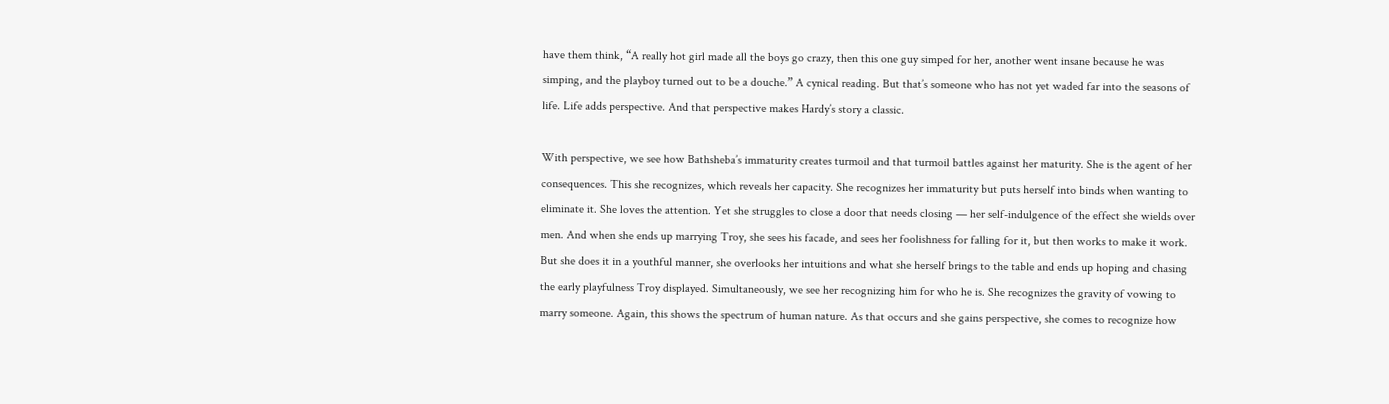have them think, “A really hot girl made all the boys go crazy, then this one guy simped for her, another went insane because he was simping, and the playboy turned out to be a douche.” A cynical reading. But that’s someone who has not yet waded far into the seasons of life. Life adds perspective. And that perspective makes Hardy’s story a classic.

With perspective, we see how Bathsheba’s immaturity creates turmoil and that turmoil battles against her maturity. She is the agent of her consequences. This she recognizes, which reveals her capacity. She recognizes her immaturity but puts herself into binds when wanting to eliminate it. She loves the attention. Yet she struggles to close a door that needs closing — her self-indulgence of the effect she wields over men. And when she ends up marrying Troy, she sees his facade, and sees her foolishness for falling for it, but then works to make it work. But she does it in a youthful manner, she overlooks her intuitions and what she herself brings to the table and ends up hoping and chasing the early playfulness Troy displayed. Simultaneously, we see her recognizing him for who he is. She recognizes the gravity of vowing to marry someone. Again, this shows the spectrum of human nature. As that occurs and she gains perspective, she comes to recognize how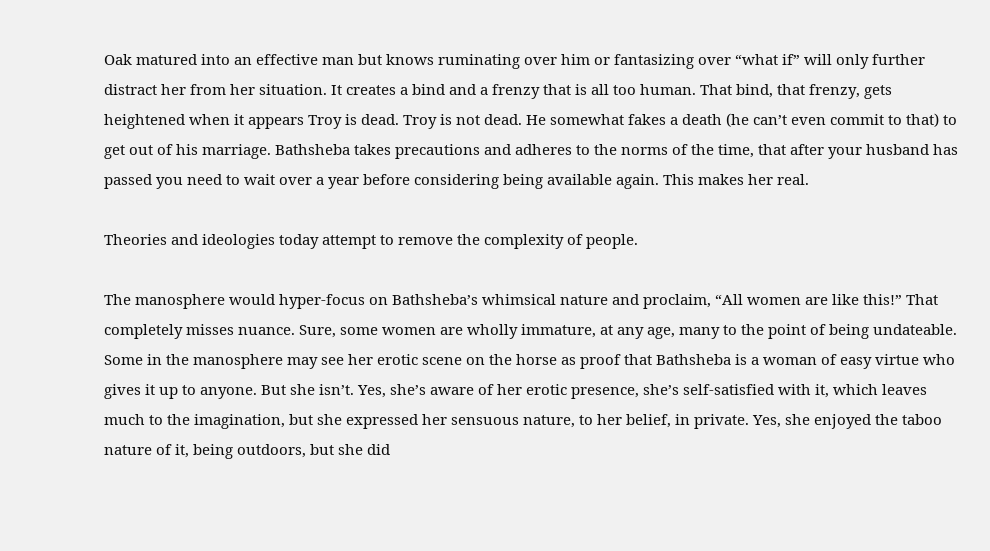Oak matured into an effective man but knows ruminating over him or fantasizing over “what if” will only further distract her from her situation. It creates a bind and a frenzy that is all too human. That bind, that frenzy, gets heightened when it appears Troy is dead. Troy is not dead. He somewhat fakes a death (he can’t even commit to that) to get out of his marriage. Bathsheba takes precautions and adheres to the norms of the time, that after your husband has passed you need to wait over a year before considering being available again. This makes her real.

Theories and ideologies today attempt to remove the complexity of people.

The manosphere would hyper-focus on Bathsheba’s whimsical nature and proclaim, “All women are like this!” That completely misses nuance. Sure, some women are wholly immature, at any age, many to the point of being undateable. Some in the manosphere may see her erotic scene on the horse as proof that Bathsheba is a woman of easy virtue who gives it up to anyone. But she isn’t. Yes, she’s aware of her erotic presence, she’s self-satisfied with it, which leaves much to the imagination, but she expressed her sensuous nature, to her belief, in private. Yes, she enjoyed the taboo nature of it, being outdoors, but she did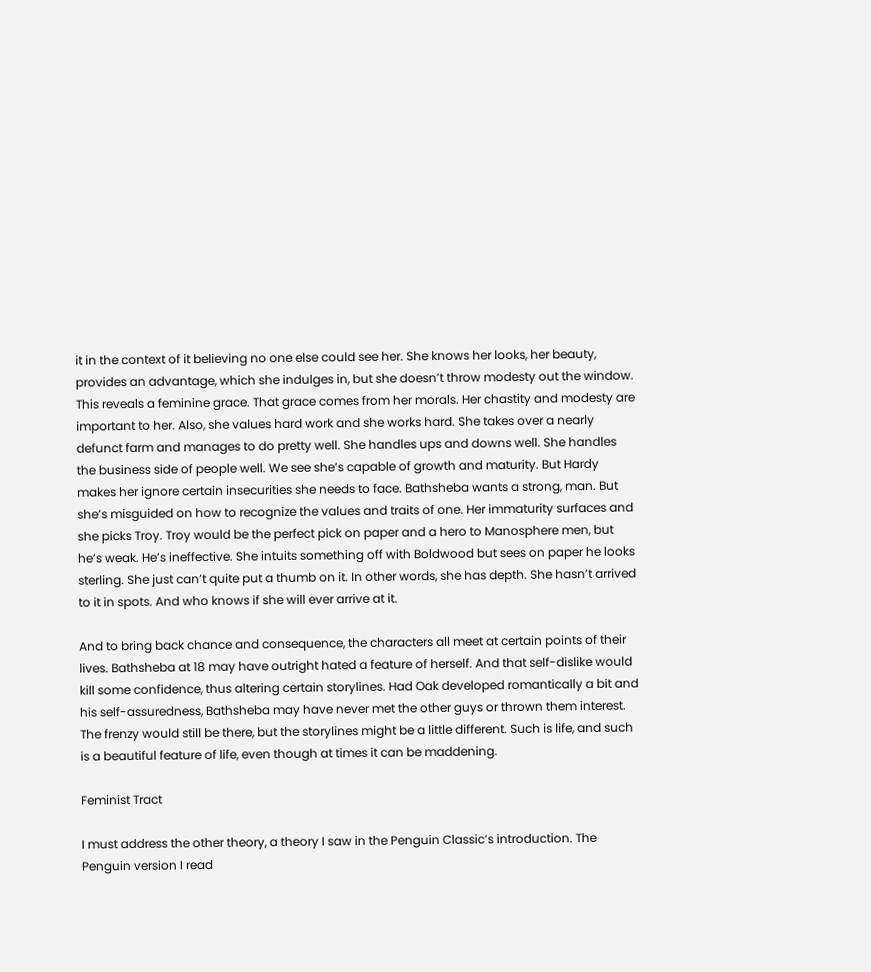it in the context of it believing no one else could see her. She knows her looks, her beauty, provides an advantage, which she indulges in, but she doesn’t throw modesty out the window.  This reveals a feminine grace. That grace comes from her morals. Her chastity and modesty are important to her. Also, she values hard work and she works hard. She takes over a nearly defunct farm and manages to do pretty well. She handles ups and downs well. She handles the business side of people well. We see she’s capable of growth and maturity. But Hardy makes her ignore certain insecurities she needs to face. Bathsheba wants a strong, man. But she’s misguided on how to recognize the values and traits of one. Her immaturity surfaces and she picks Troy. Troy would be the perfect pick on paper and a hero to Manosphere men, but he’s weak. He’s ineffective. She intuits something off with Boldwood but sees on paper he looks sterling. She just can’t quite put a thumb on it. In other words, she has depth. She hasn’t arrived to it in spots. And who knows if she will ever arrive at it.

And to bring back chance and consequence, the characters all meet at certain points of their lives. Bathsheba at 18 may have outright hated a feature of herself. And that self-dislike would kill some confidence, thus altering certain storylines. Had Oak developed romantically a bit and his self-assuredness, Bathsheba may have never met the other guys or thrown them interest. The frenzy would still be there, but the storylines might be a little different. Such is life, and such is a beautiful feature of life, even though at times it can be maddening.

Feminist Tract

I must address the other theory, a theory I saw in the Penguin Classic’s introduction. The Penguin version I read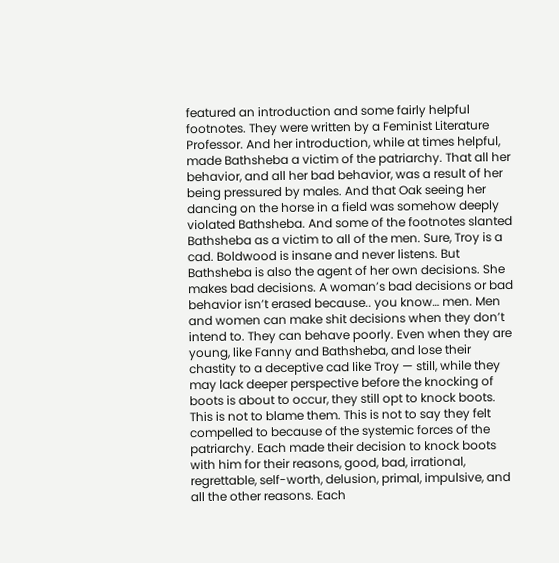featured an introduction and some fairly helpful footnotes. They were written by a Feminist Literature Professor. And her introduction, while at times helpful, made Bathsheba a victim of the patriarchy. That all her behavior, and all her bad behavior, was a result of her being pressured by males. And that Oak seeing her dancing on the horse in a field was somehow deeply violated Bathsheba. And some of the footnotes slanted Bathsheba as a victim to all of the men. Sure, Troy is a cad. Boldwood is insane and never listens. But Bathsheba is also the agent of her own decisions. She makes bad decisions. A woman’s bad decisions or bad behavior isn’t erased because.. you know… men. Men and women can make shit decisions when they don’t intend to. They can behave poorly. Even when they are young, like Fanny and Bathsheba, and lose their chastity to a deceptive cad like Troy — still, while they may lack deeper perspective before the knocking of boots is about to occur, they still opt to knock boots. This is not to blame them. This is not to say they felt compelled to because of the systemic forces of the patriarchy. Each made their decision to knock boots with him for their reasons, good, bad, irrational, regrettable, self-worth, delusion, primal, impulsive, and all the other reasons. Each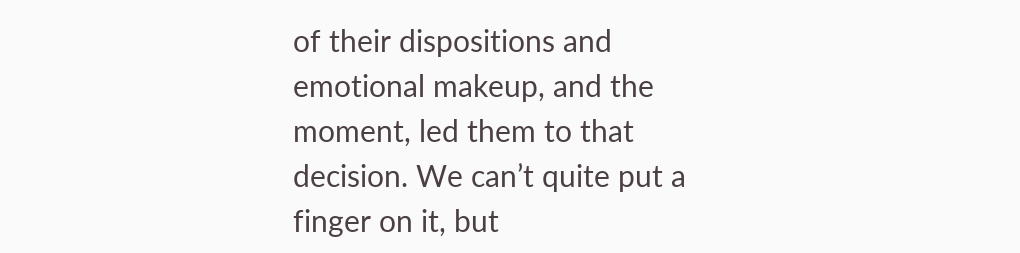of their dispositions and emotional makeup, and the moment, led them to that decision. We can’t quite put a finger on it, but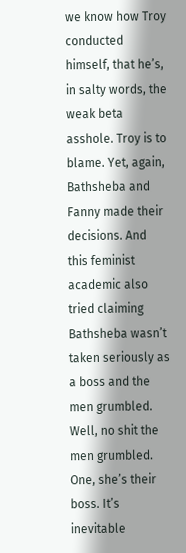we know how Troy conducted himself, that he’s, in salty words, the weak beta asshole. Troy is to blame. Yet, again, Bathsheba and Fanny made their decisions. And this feminist academic also tried claiming Bathsheba wasn’t taken seriously as a boss and the men grumbled. Well, no shit the men grumbled. One, she’s their boss. It’s inevitable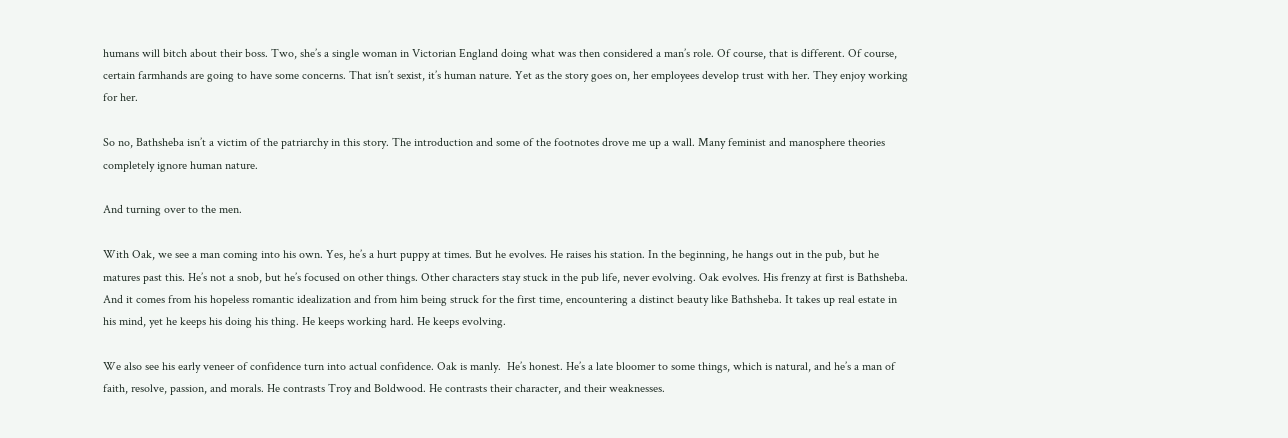humans will bitch about their boss. Two, she’s a single woman in Victorian England doing what was then considered a man’s role. Of course, that is different. Of course, certain farmhands are going to have some concerns. That isn’t sexist, it’s human nature. Yet as the story goes on, her employees develop trust with her. They enjoy working for her.

So no, Bathsheba isn’t a victim of the patriarchy in this story. The introduction and some of the footnotes drove me up a wall. Many feminist and manosphere theories completely ignore human nature.

And turning over to the men.

With Oak, we see a man coming into his own. Yes, he’s a hurt puppy at times. But he evolves. He raises his station. In the beginning, he hangs out in the pub, but he matures past this. He’s not a snob, but he’s focused on other things. Other characters stay stuck in the pub life, never evolving. Oak evolves. His frenzy at first is Bathsheba. And it comes from his hopeless romantic idealization and from him being struck for the first time, encountering a distinct beauty like Bathsheba. It takes up real estate in his mind, yet he keeps his doing his thing. He keeps working hard. He keeps evolving.

We also see his early veneer of confidence turn into actual confidence. Oak is manly.  He’s honest. He’s a late bloomer to some things, which is natural, and he’s a man of faith, resolve, passion, and morals. He contrasts Troy and Boldwood. He contrasts their character, and their weaknesses.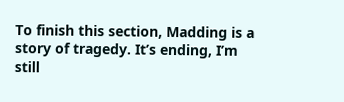To finish this section, Madding is a story of tragedy. It’s ending, I’m still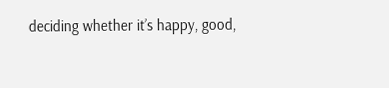deciding whether it’s happy, good,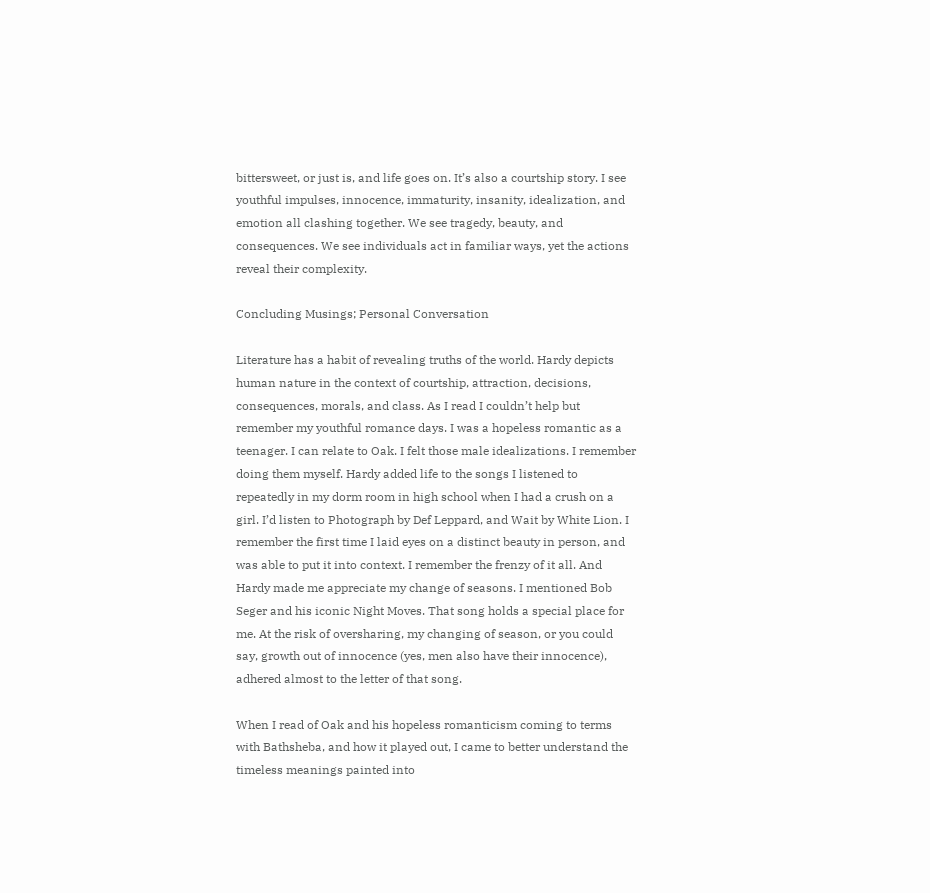bittersweet, or just is, and life goes on. It’s also a courtship story. I see youthful impulses, innocence, immaturity, insanity, idealization, and emotion all clashing together. We see tragedy, beauty, and consequences. We see individuals act in familiar ways, yet the actions reveal their complexity.

Concluding Musings; Personal Conversation

Literature has a habit of revealing truths of the world. Hardy depicts human nature in the context of courtship, attraction, decisions, consequences, morals, and class. As I read I couldn’t help but remember my youthful romance days. I was a hopeless romantic as a teenager. I can relate to Oak. I felt those male idealizations. I remember doing them myself. Hardy added life to the songs I listened to repeatedly in my dorm room in high school when I had a crush on a girl. I’d listen to Photograph by Def Leppard, and Wait by White Lion. I remember the first time I laid eyes on a distinct beauty in person, and was able to put it into context. I remember the frenzy of it all. And Hardy made me appreciate my change of seasons. I mentioned Bob Seger and his iconic Night Moves. That song holds a special place for me. At the risk of oversharing, my changing of season, or you could say, growth out of innocence (yes, men also have their innocence), adhered almost to the letter of that song.

When I read of Oak and his hopeless romanticism coming to terms with Bathsheba, and how it played out, I came to better understand the timeless meanings painted into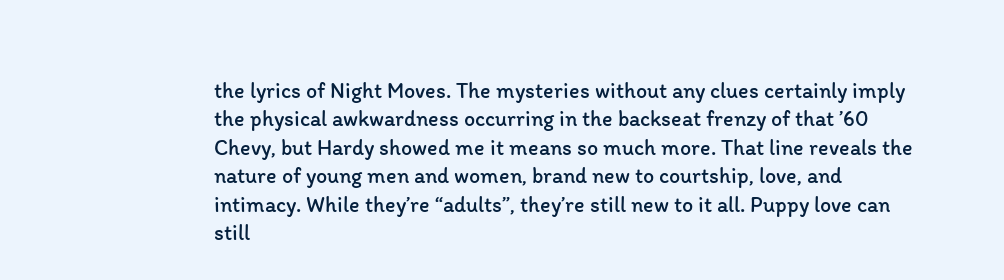the lyrics of Night Moves. The mysteries without any clues certainly imply the physical awkwardness occurring in the backseat frenzy of that ’60 Chevy, but Hardy showed me it means so much more. That line reveals the nature of young men and women, brand new to courtship, love, and intimacy. While they’re “adults”, they’re still new to it all. Puppy love can still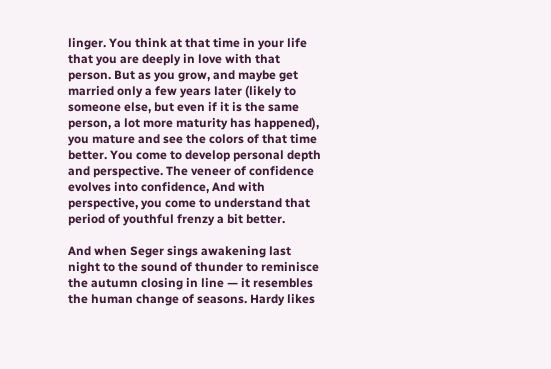linger. You think at that time in your life that you are deeply in love with that person. But as you grow, and maybe get married only a few years later (likely to someone else, but even if it is the same person, a lot more maturity has happened), you mature and see the colors of that time better. You come to develop personal depth and perspective. The veneer of confidence evolves into confidence, And with perspective, you come to understand that period of youthful frenzy a bit better.

And when Seger sings awakening last night to the sound of thunder to reminisce the autumn closing in line — it resembles the human change of seasons. Hardy likes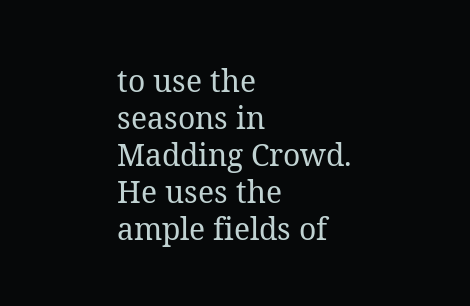to use the seasons in Madding Crowd. He uses the ample fields of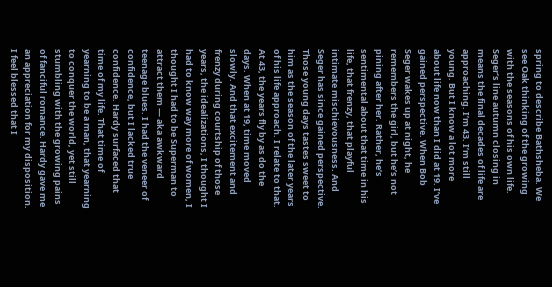spring to describe Bathsheba. We see Oak thinking of the growing with the seasons of his own life. Seger’s line autumn closing in means the final decades of life are approaching. I’m 43. I’m still young. But I know a lot more about life now than I did at 19. I’ve gained perspective. When Bob Seger wakes up at night, he remembers the girl, but he’s not pining after her. Rather, he’s sentimental about that time in his life, that frenzy, that playful intimate mischievousness. And Seger has since gained perspective. Those young days tastes sweet to him as the season of the later years of his life approach. I relate to that. At 43, the years fly by as do the days. When at 19, time moved slowly. And that excitement and frenzy during courtship of those years, the idealizations, I thought I had to know way more of women, I thought I had to be Superman to attract them — aka awkward teenage blues. I had the veneer of confidence, but I lacked true confidence. Hardy surfaced that time of my life. That time of yearning to be a man, that yearning to conquer the world, yet still stumbling with the growing pains of fanciful romance. Hardy gave me an appreciation for my disposition. I feel blessed that I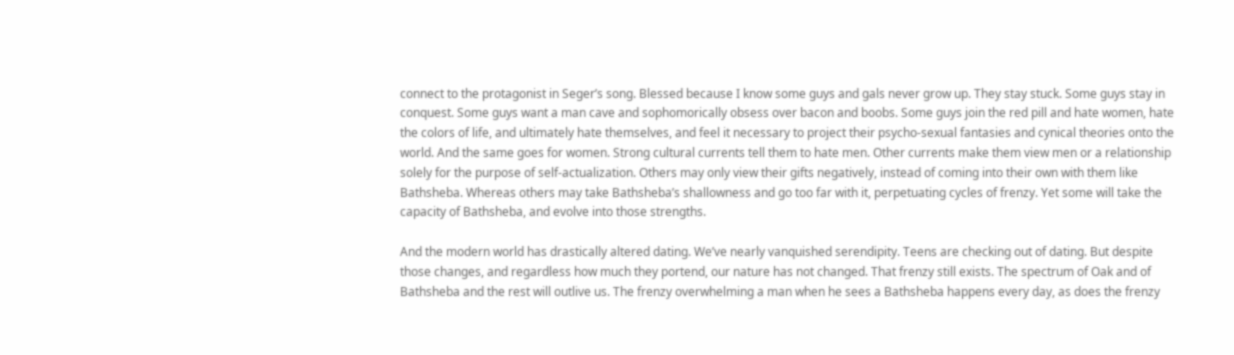connect to the protagonist in Seger’s song. Blessed because I know some guys and gals never grow up. They stay stuck. Some guys stay in conquest. Some guys want a man cave and sophomorically obsess over bacon and boobs. Some guys join the red pill and hate women, hate the colors of life, and ultimately hate themselves, and feel it necessary to project their psycho-sexual fantasies and cynical theories onto the world. And the same goes for women. Strong cultural currents tell them to hate men. Other currents make them view men or a relationship solely for the purpose of self-actualization. Others may only view their gifts negatively, instead of coming into their own with them like Bathsheba. Whereas others may take Bathsheba’s shallowness and go too far with it, perpetuating cycles of frenzy. Yet some will take the capacity of Bathsheba, and evolve into those strengths.

And the modern world has drastically altered dating. We’ve nearly vanquished serendipity. Teens are checking out of dating. But despite those changes, and regardless how much they portend, our nature has not changed. That frenzy still exists. The spectrum of Oak and of Bathsheba and the rest will outlive us. The frenzy overwhelming a man when he sees a Bathsheba happens every day, as does the frenzy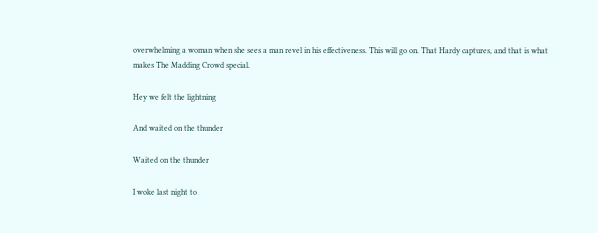overwhelming a woman when she sees a man revel in his effectiveness. This will go on. That Hardy captures, and that is what makes The Madding Crowd special.

Hey we felt the lightning

And waited on the thunder

Waited on the thunder

I woke last night to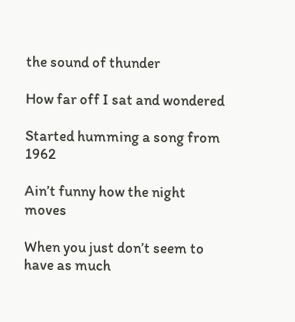the sound of thunder

How far off I sat and wondered

Started humming a song from 1962

Ain’t funny how the night moves

When you just don’t seem to have as much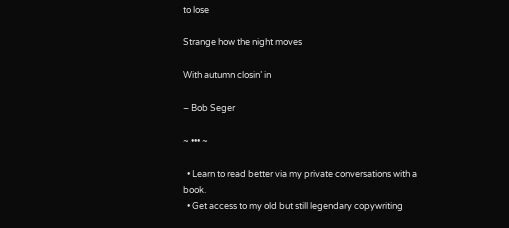to lose

Strange how the night moves

With autumn closin’ in

– Bob Seger

~ ••• ~

  • Learn to read better via my private conversations with a book.
  • Get access to my old but still legendary copywriting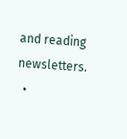and reading newsletters.
  •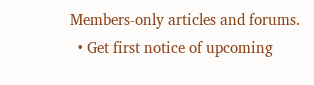Members-only articles and forums.
  • Get first notice of upcoming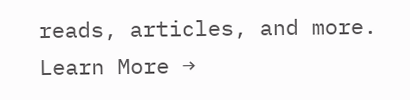reads, articles, and more.
Learn More →